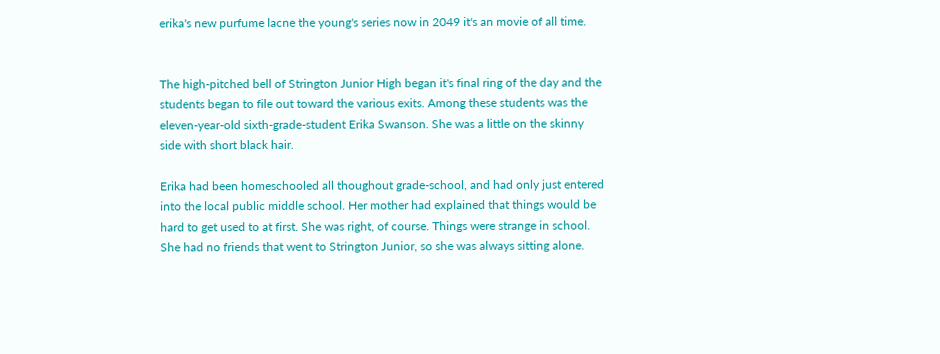erika's new purfume lacne the young's series now in 2049 it's an movie of all time.


The high-pitched bell of Strington Junior High began it's final ring of the day and the students began to file out toward the various exits. Among these students was the eleven-year-old sixth-grade-student Erika Swanson. She was a little on the skinny side with short black hair.

Erika had been homeschooled all thoughout grade-school, and had only just entered into the local public middle school. Her mother had explained that things would be hard to get used to at first. She was right, of course. Things were strange in school. She had no friends that went to Strington Junior, so she was always sitting alone.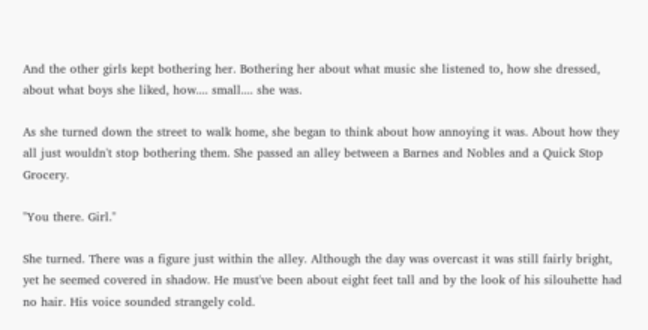And the other girls kept bothering her. Bothering her about what music she listened to, how she dressed, about what boys she liked, how.... small.... she was.

As she turned down the street to walk home, she began to think about how annoying it was. About how they all just wouldn't stop bothering them. She passed an alley between a Barnes and Nobles and a Quick Stop Grocery.

"You there. Girl."

She turned. There was a figure just within the alley. Although the day was overcast it was still fairly bright, yet he seemed covered in shadow. He must've been about eight feet tall and by the look of his silouhette had no hair. His voice sounded strangely cold.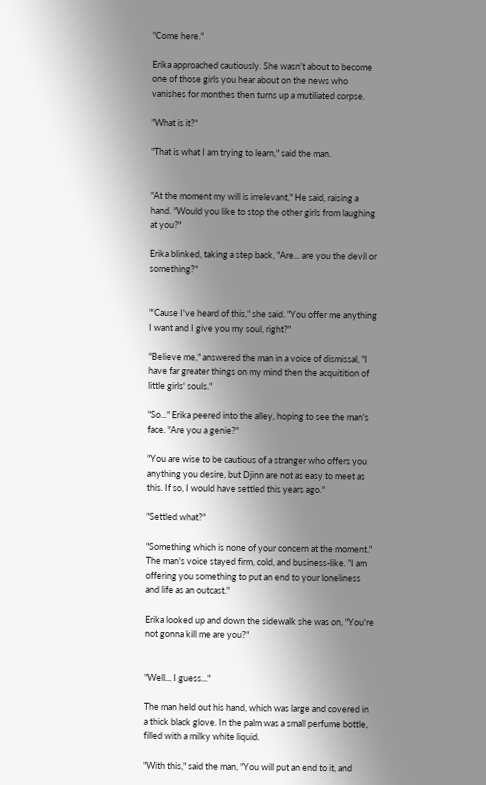"Come here."

Erika approached cautiously. She wasn't about to become one of those girls you hear about on the news who vanishes for monthes then turns up a mutiliated corpse.

"What is it?"

"That is what I am trying to learn," said the man.


"At the moment my will is irrelevant," He said, raising a hand. "Would you like to stop the other girls from laughing at you?"

Erika blinked, taking a step back, "Are... are you the devil or something?"


"'Cause I've heard of this," she said. "You offer me anything I want and I give you my soul, right?"

"Believe me," answered the man in a voice of dismissal, "I have far greater things on my mind then the acquitition of little girls' souls."

"So..." Erika peered into the alley, hoping to see the man's face. "Are you a genie?"

"You are wise to be cautious of a stranger who offers you anything you desire, but Djinn are not as easy to meet as this. If so, I would have settled this years ago."

"Settled what?"

"Something which is none of your concern at the moment." The man's voice stayed firm, cold, and business-like. "I am offering you something to put an end to your loneliness and life as an outcast."

Erika looked up and down the sidewalk she was on, "You're not gonna kill me are you?"


"Well... I guess..."

The man held out his hand, which was large and covered in a thick black glove. In the palm was a small perfume bottle, filled with a milky white liquid.

"With this," said the man, "You will put an end to it, and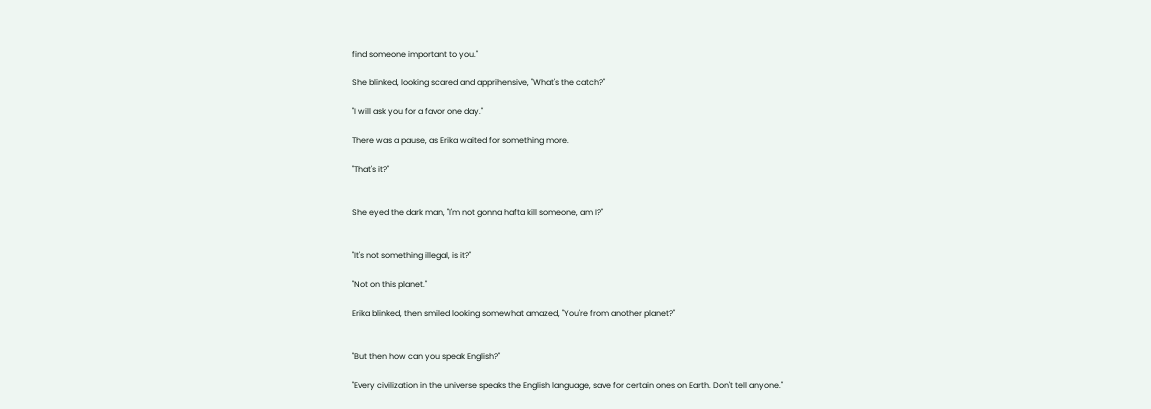find someone important to you."

She blinked, looking scared and apprihensive, "What's the catch?"

"I will ask you for a favor one day."

There was a pause, as Erika waited for something more.

"That's it?"


She eyed the dark man, "I'm not gonna hafta kill someone, am I?"


"It's not something illegal, is it?"

"Not on this planet."

Erika blinked, then smiled looking somewhat amazed, "You're from another planet?"


"But then how can you speak English?"

"Every civilization in the universe speaks the English language, save for certain ones on Earth. Don't tell anyone."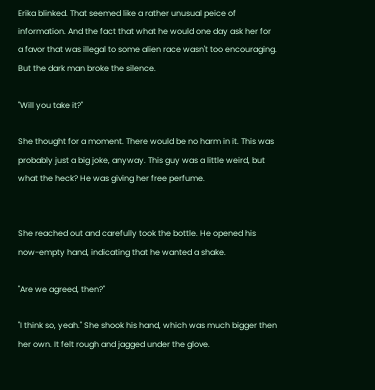Erika blinked. That seemed like a rather unusual peice of information. And the fact that what he would one day ask her for a favor that was illegal to some alien race wasn't too encouraging. But the dark man broke the silence.

"Will you take it?"

She thought for a moment. There would be no harm in it. This was probably just a big joke, anyway. This guy was a little weird, but what the heck? He was giving her free perfume.


She reached out and carefully took the bottle. He opened his now-empty hand, indicating that he wanted a shake.

"Are we agreed, then?"

"I think so, yeah." She shook his hand, which was much bigger then her own. It felt rough and jagged under the glove.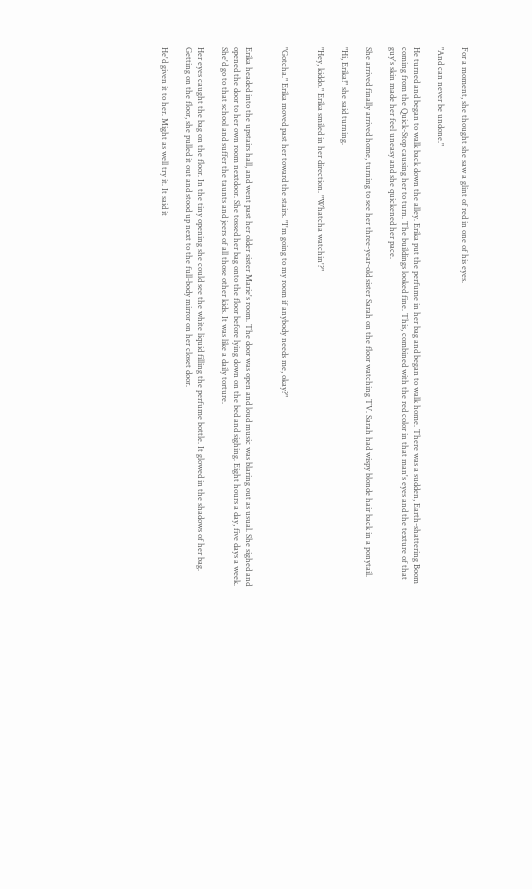For a moment, she thought she saw a glint of red in one of his eyes.

"And can never be undone."

He turned and began to walk back down the alley. Erika put the perfume in her bag and began to walk home. There was a sudden, Earth-shattering Boom coming from the Quick-Stop causing her to turn. The buildings looked fine. This, combined with the red color in that man's eyes and the texture of that guy's skin made her feel uneasy and she quickened her pace.

She arrived finally arrived home, turning to see her three-year-old sister Sarah on the floor watching TV. Sarah had wispy blonde hair back in a ponytail.

"Hi, Erika!" she said turning.

"Hey, kiddo." Erika smiled in her direction. "Whatcha watchin'?"


"Gotcha." Erika moved past her toward the stairs. "I'm going to my room if anybody needs me, okay?"


Erika headed into the upstairs hall, and went past her older sister Marie's room. The door was open and loud music was blaring out as usual. She sighed and opened the door to her own room nextdoor. She tossed her bag onto the floor before lying down on the bed and sighing. Eight hours a day, five days a week. She'd go to that school and suffer the taunts and jeers of all those other kids. It was like a daily torture.

Her eyes caught the bag on the floor. In the tiny opening she could see the white liquid filling the perfume bottle. It glowed in the shadows of her bag. Getting on the floor, she pulled it out and stood up next to the full-body mirror on her closet door.

He'd given it to her. Might as well try it. It said it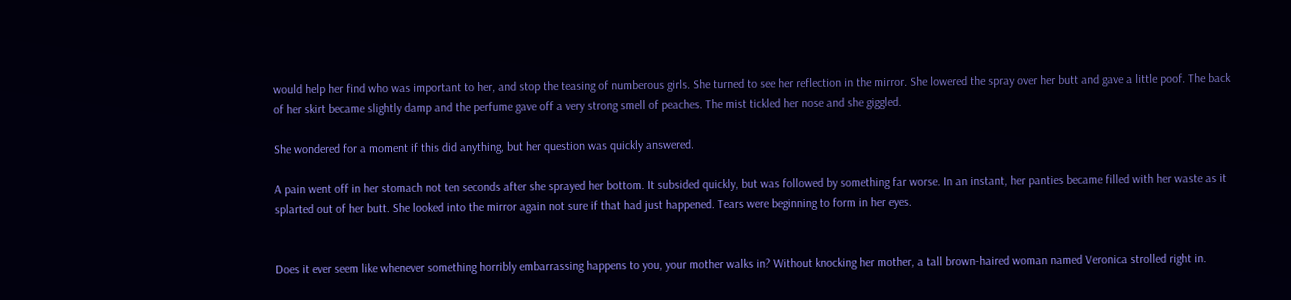would help her find who was important to her, and stop the teasing of numberous girls. She turned to see her reflection in the mirror. She lowered the spray over her butt and gave a little poof. The back of her skirt became slightly damp and the perfume gave off a very strong smell of peaches. The mist tickled her nose and she giggled.

She wondered for a moment if this did anything, but her question was quickly answered.

A pain went off in her stomach not ten seconds after she sprayed her bottom. It subsided quickly, but was followed by something far worse. In an instant, her panties became filled with her waste as it splarted out of her butt. She looked into the mirror again not sure if that had just happened. Tears were beginning to form in her eyes.


Does it ever seem like whenever something horribly embarrassing happens to you, your mother walks in? Without knocking her mother, a tall brown-haired woman named Veronica strolled right in.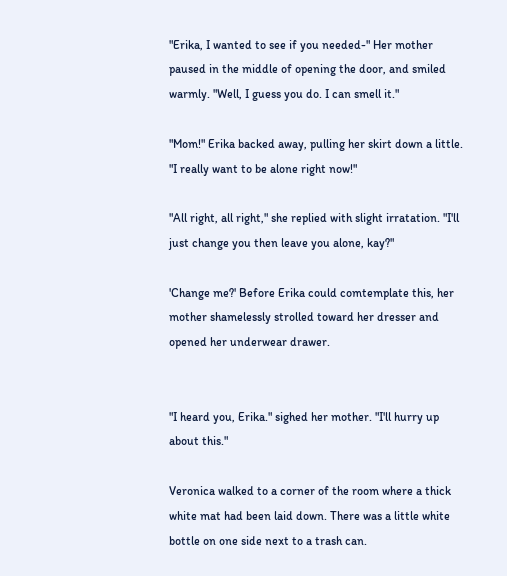"Erika, I wanted to see if you needed-" Her mother paused in the middle of opening the door, and smiled warmly. "Well, I guess you do. I can smell it."

"Mom!" Erika backed away, pulling her skirt down a little. "I really want to be alone right now!"

"All right, all right," she replied with slight irratation. "I'll just change you then leave you alone, kay?"

'Change me?' Before Erika could comtemplate this, her mother shamelessly strolled toward her dresser and opened her underwear drawer.


"I heard you, Erika." sighed her mother. "I'll hurry up about this."

Veronica walked to a corner of the room where a thick white mat had been laid down. There was a little white bottle on one side next to a trash can.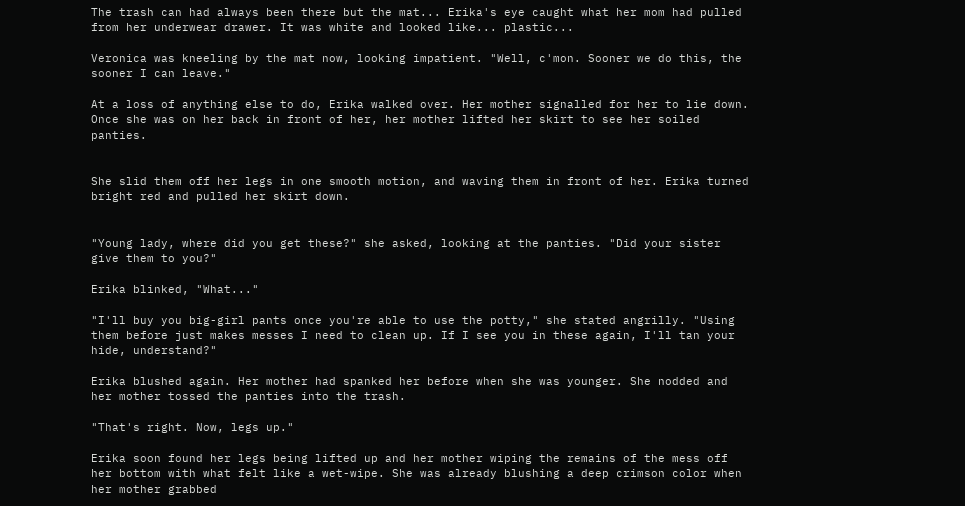The trash can had always been there but the mat... Erika's eye caught what her mom had pulled from her underwear drawer. It was white and looked like... plastic...

Veronica was kneeling by the mat now, looking impatient. "Well, c'mon. Sooner we do this, the sooner I can leave."

At a loss of anything else to do, Erika walked over. Her mother signalled for her to lie down. Once she was on her back in front of her, her mother lifted her skirt to see her soiled panties.


She slid them off her legs in one smooth motion, and waving them in front of her. Erika turned bright red and pulled her skirt down.


"Young lady, where did you get these?" she asked, looking at the panties. "Did your sister give them to you?"

Erika blinked, "What..."

"I'll buy you big-girl pants once you're able to use the potty," she stated angrilly. "Using them before just makes messes I need to clean up. If I see you in these again, I'll tan your hide, understand?"

Erika blushed again. Her mother had spanked her before when she was younger. She nodded and her mother tossed the panties into the trash.

"That's right. Now, legs up."

Erika soon found her legs being lifted up and her mother wiping the remains of the mess off her bottom with what felt like a wet-wipe. She was already blushing a deep crimson color when her mother grabbed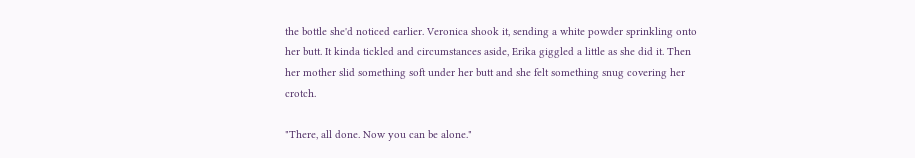the bottle she'd noticed earlier. Veronica shook it, sending a white powder sprinkling onto her butt. It kinda tickled and circumstances aside, Erika giggled a little as she did it. Then her mother slid something soft under her butt and she felt something snug covering her crotch.

"There, all done. Now you can be alone."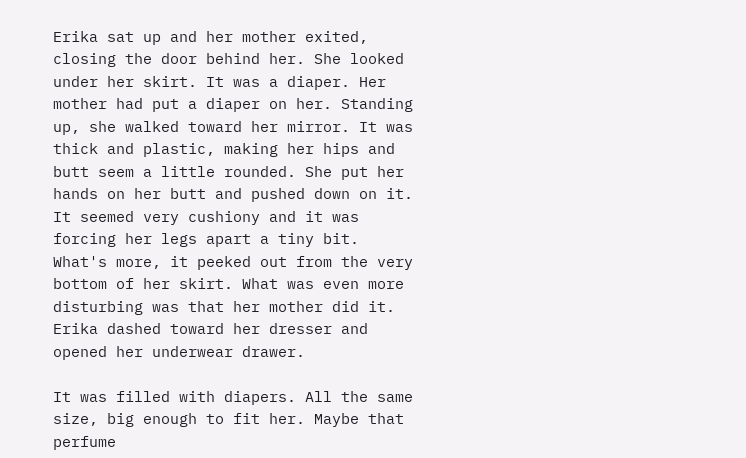Erika sat up and her mother exited, closing the door behind her. She looked under her skirt. It was a diaper. Her mother had put a diaper on her. Standing up, she walked toward her mirror. It was thick and plastic, making her hips and butt seem a little rounded. She put her hands on her butt and pushed down on it. It seemed very cushiony and it was forcing her legs apart a tiny bit. What's more, it peeked out from the very bottom of her skirt. What was even more disturbing was that her mother did it. Erika dashed toward her dresser and opened her underwear drawer.

It was filled with diapers. All the same size, big enough to fit her. Maybe that perfume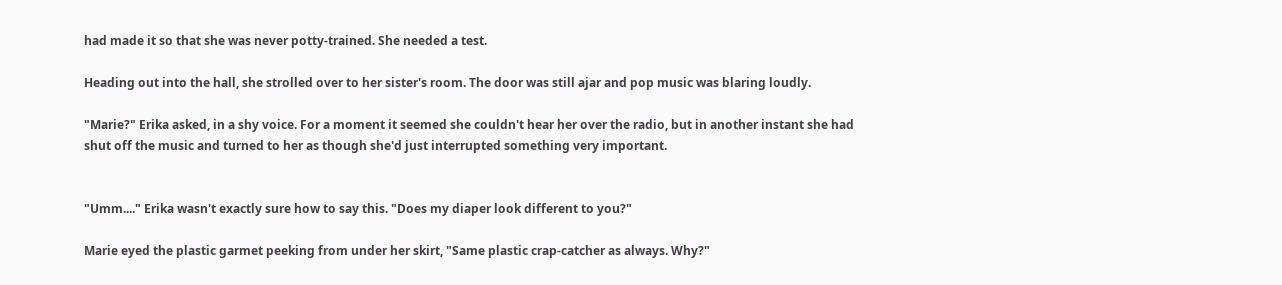had made it so that she was never potty-trained. She needed a test.

Heading out into the hall, she strolled over to her sister's room. The door was still ajar and pop music was blaring loudly.

"Marie?" Erika asked, in a shy voice. For a moment it seemed she couldn't hear her over the radio, but in another instant she had shut off the music and turned to her as though she'd just interrupted something very important.


"Umm...." Erika wasn't exactly sure how to say this. "Does my diaper look different to you?"

Marie eyed the plastic garmet peeking from under her skirt, "Same plastic crap-catcher as always. Why?"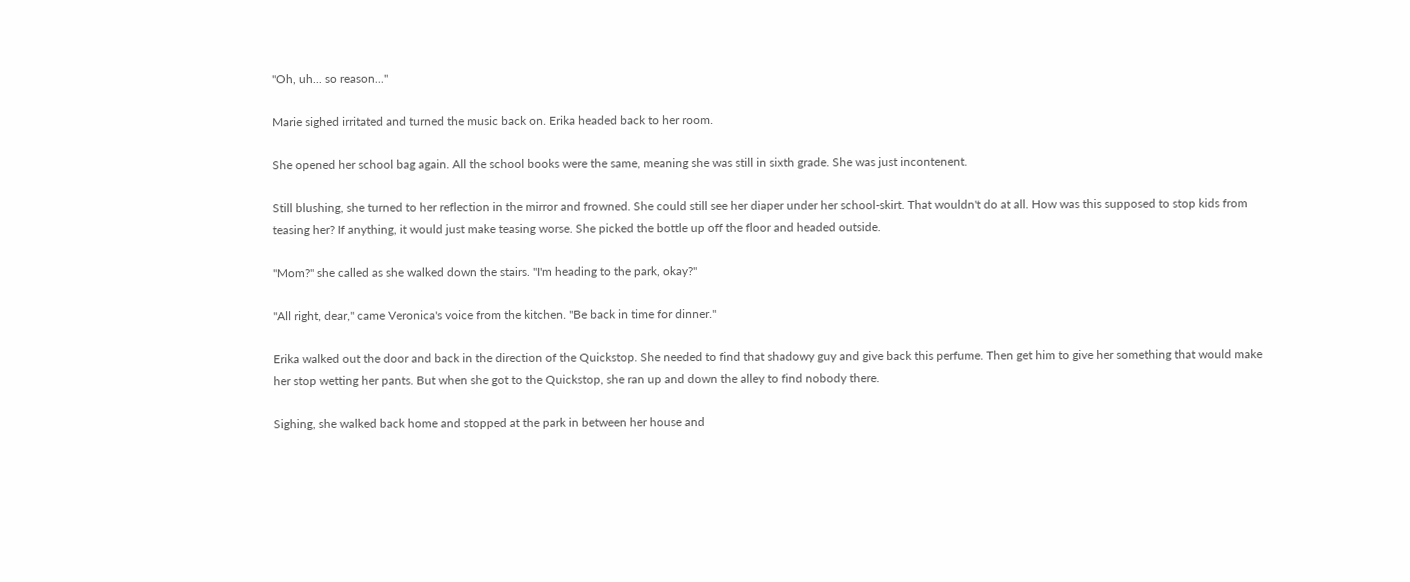"Oh, uh... so reason..."

Marie sighed irritated and turned the music back on. Erika headed back to her room.

She opened her school bag again. All the school books were the same, meaning she was still in sixth grade. She was just incontenent.

Still blushing, she turned to her reflection in the mirror and frowned. She could still see her diaper under her school-skirt. That wouldn't do at all. How was this supposed to stop kids from teasing her? If anything, it would just make teasing worse. She picked the bottle up off the floor and headed outside.

"Mom?" she called as she walked down the stairs. "I'm heading to the park, okay?"

"All right, dear," came Veronica's voice from the kitchen. "Be back in time for dinner."

Erika walked out the door and back in the direction of the Quickstop. She needed to find that shadowy guy and give back this perfume. Then get him to give her something that would make her stop wetting her pants. But when she got to the Quickstop, she ran up and down the alley to find nobody there.

Sighing, she walked back home and stopped at the park in between her house and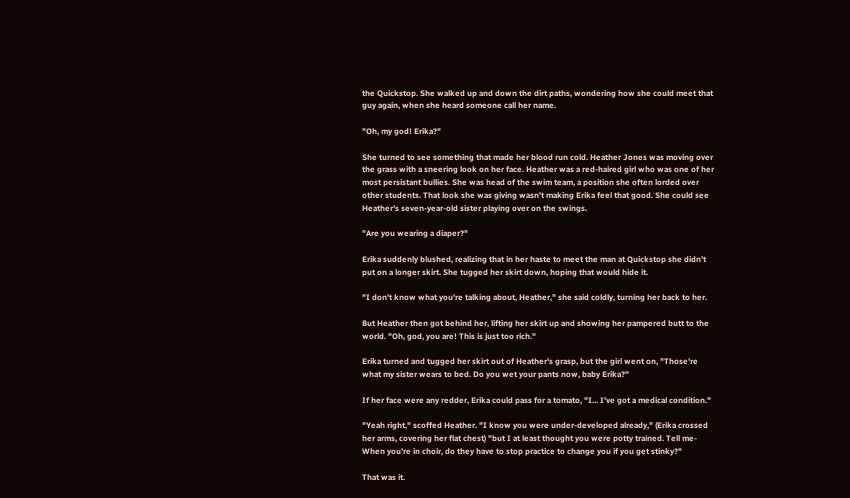the Quickstop. She walked up and down the dirt paths, wondering how she could meet that guy again, when she heard someone call her name.

"Oh, my god! Erika?"

She turned to see something that made her blood run cold. Heather Jones was moving over the grass with a sneering look on her face. Heather was a red-haired girl who was one of her most persistant bullies. She was head of the swim team, a position she often lorded over other students. That look she was giving wasn't making Erika feel that good. She could see Heather's seven-year-old sister playing over on the swings.

"Are you wearing a diaper?"

Erika suddenly blushed, realizing that in her haste to meet the man at Quickstop she didn't put on a longer skirt. She tugged her skirt down, hoping that would hide it.

"I don't know what you're talking about, Heather," she said coldly, turning her back to her.

But Heather then got behind her, lifting her skirt up and showing her pampered butt to the world. "Oh, god, you are! This is just too rich."

Erika turned and tugged her skirt out of Heather's grasp, but the girl went on, "Those're what my sister wears to bed. Do you wet your pants now, baby Erika?"

If her face were any redder, Erika could pass for a tomato, "I... I've got a medical condition."

"Yeah right," scoffed Heather. "I know you were under-developed already," (Erika crossed her arms, covering her flat chest) "but I at least thought you were potty trained. Tell me- When you're in choir, do they have to stop practice to change you if you get stinky?"

That was it.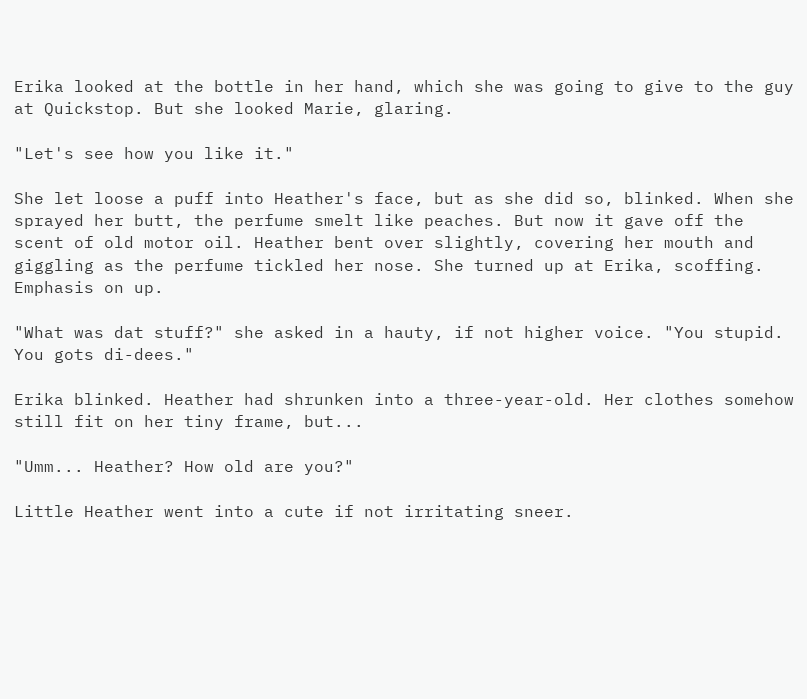Erika looked at the bottle in her hand, which she was going to give to the guy at Quickstop. But she looked Marie, glaring.

"Let's see how you like it."

She let loose a puff into Heather's face, but as she did so, blinked. When she sprayed her butt, the perfume smelt like peaches. But now it gave off the scent of old motor oil. Heather bent over slightly, covering her mouth and giggling as the perfume tickled her nose. She turned up at Erika, scoffing. Emphasis on up.

"What was dat stuff?" she asked in a hauty, if not higher voice. "You stupid. You gots di-dees."

Erika blinked. Heather had shrunken into a three-year-old. Her clothes somehow still fit on her tiny frame, but...

"Umm... Heather? How old are you?"

Little Heather went into a cute if not irritating sneer.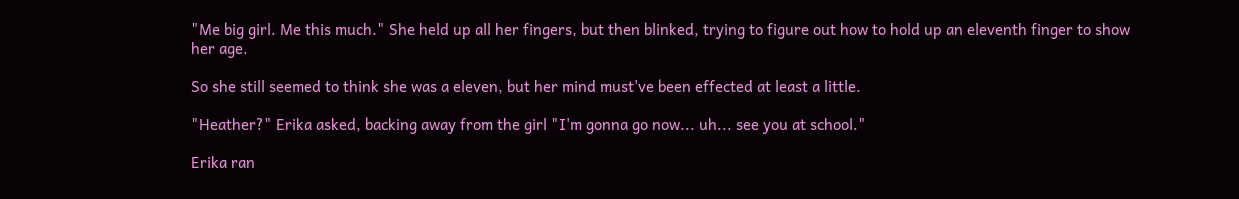"Me big girl. Me this much." She held up all her fingers, but then blinked, trying to figure out how to hold up an eleventh finger to show her age.

So she still seemed to think she was a eleven, but her mind must've been effected at least a little.

"Heather?" Erika asked, backing away from the girl "I'm gonna go now... uh... see you at school."

Erika ran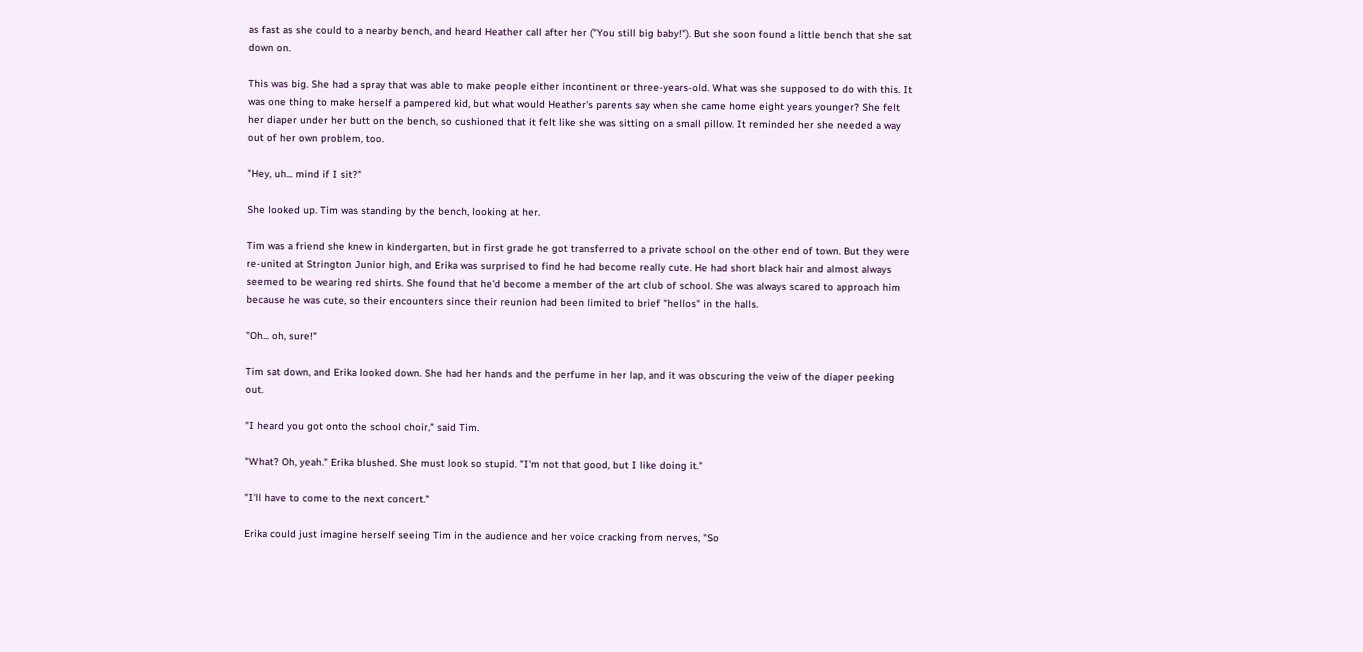as fast as she could to a nearby bench, and heard Heather call after her ("You still big baby!"). But she soon found a little bench that she sat down on.

This was big. She had a spray that was able to make people either incontinent or three-years-old. What was she supposed to do with this. It was one thing to make herself a pampered kid, but what would Heather's parents say when she came home eight years younger? She felt her diaper under her butt on the bench, so cushioned that it felt like she was sitting on a small pillow. It reminded her she needed a way out of her own problem, too.

"Hey, uh... mind if I sit?"

She looked up. Tim was standing by the bench, looking at her.

Tim was a friend she knew in kindergarten, but in first grade he got transferred to a private school on the other end of town. But they were re-united at Strington Junior high, and Erika was surprised to find he had become really cute. He had short black hair and almost always seemed to be wearing red shirts. She found that he'd become a member of the art club of school. She was always scared to approach him because he was cute, so their encounters since their reunion had been limited to brief "hellos" in the halls.

"Oh... oh, sure!"

Tim sat down, and Erika looked down. She had her hands and the perfume in her lap, and it was obscuring the veiw of the diaper peeking out.

"I heard you got onto the school choir," said Tim.

"What? Oh, yeah." Erika blushed. She must look so stupid. "I'm not that good, but I like doing it."

"I'll have to come to the next concert."

Erika could just imagine herself seeing Tim in the audience and her voice cracking from nerves, "So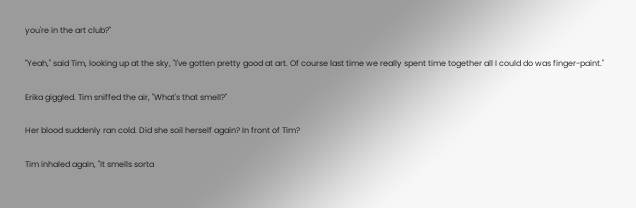you're in the art club?"

"Yeah," said Tim, looking up at the sky, "I've gotten pretty good at art. Of course last time we really spent time together all I could do was finger-paint."

Erika giggled. Tim sniffed the air, "What's that smell?"

Her blood suddenly ran cold. Did she soil herself again? In front of Tim?

Tim inhaled again, "It smells sorta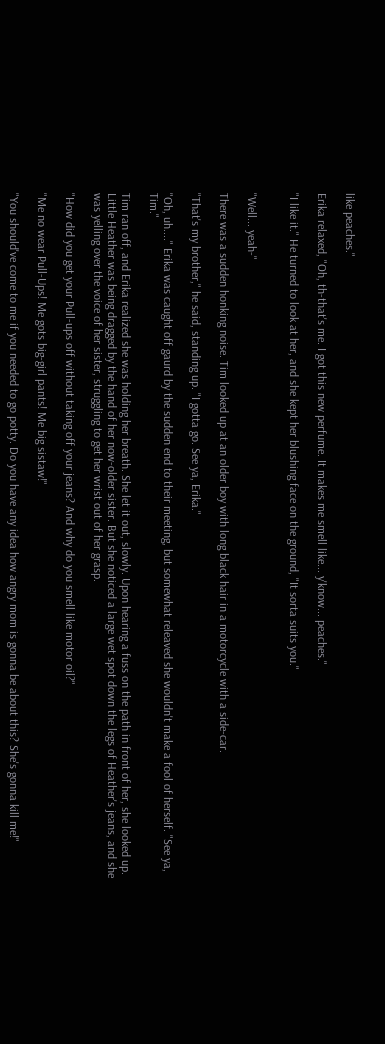like peaches."

Erika relaxed, "Oh, th-that's me. I got this new perfume. It makes me smell like... y'know... peaches."

"I like it." He turned to look at her, and she kept her blushing face on the ground, "It sorta suits you."


"Well... yeah-"

There was a sudden honking noise. Tim looked up at an older boy with long black hair in a motorcycle with a side-car.

"That's my brother," he said, standing up. "I gotta go. See ya, Erika."

"Oh, uh...." Erika was caught off gaurd by the sudden end to their meeting, but somewhat releaved she wouldn't make a fool of herself. "See ya, Tim."

Tim ran off, and Erika realized she was holding her breath. She let it out, slowly. Upon hearing a fuss on the path in front of her, she looked up. Little Heather was being dragged by the hand of her now-older sister. But she noticed a large wet spot down the legs of Heather's jeans, and she was yelling over the voice of her sister, struggling to get her wrist out of her grasp.

"How did you get your Pull-ups off without taking off your jeans? And why do you smell like motor oil?"

"Me no wear Pull-Ups! Me gots big-girl pants! Me big sistaw!"

"You should've come to me if you needed to go potty. Do you have any idea how angry mom is gonna be about this? She's gonna kill me!"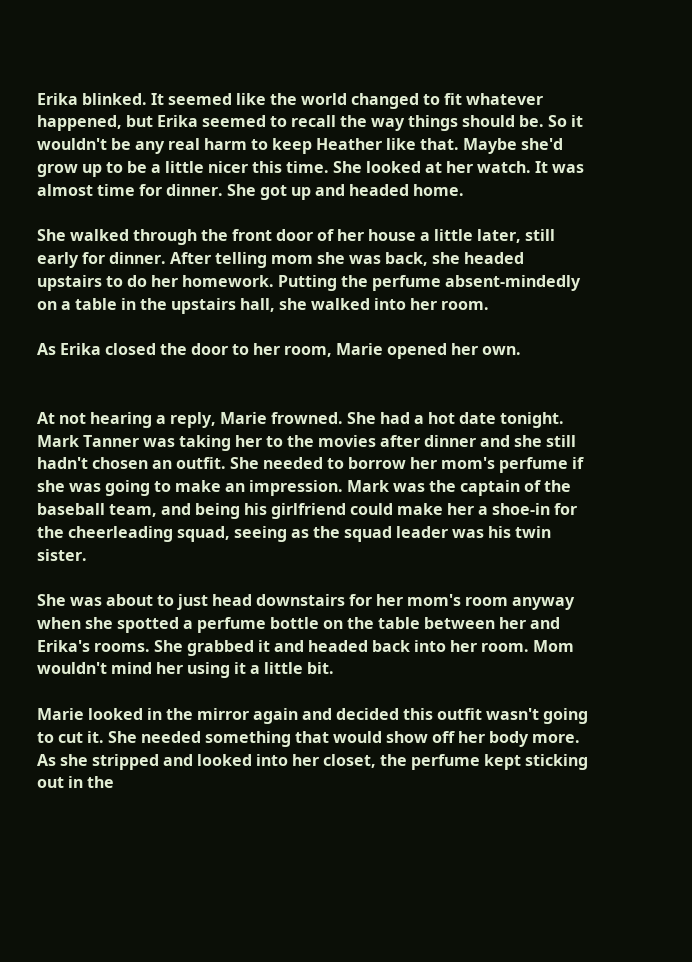Erika blinked. It seemed like the world changed to fit whatever happened, but Erika seemed to recall the way things should be. So it wouldn't be any real harm to keep Heather like that. Maybe she'd grow up to be a little nicer this time. She looked at her watch. It was almost time for dinner. She got up and headed home.

She walked through the front door of her house a little later, still early for dinner. After telling mom she was back, she headed upstairs to do her homework. Putting the perfume absent-mindedly on a table in the upstairs hall, she walked into her room.

As Erika closed the door to her room, Marie opened her own.


At not hearing a reply, Marie frowned. She had a hot date tonight. Mark Tanner was taking her to the movies after dinner and she still hadn't chosen an outfit. She needed to borrow her mom's perfume if she was going to make an impression. Mark was the captain of the baseball team, and being his girlfriend could make her a shoe-in for the cheerleading squad, seeing as the squad leader was his twin sister.

She was about to just head downstairs for her mom's room anyway when she spotted a perfume bottle on the table between her and Erika's rooms. She grabbed it and headed back into her room. Mom wouldn't mind her using it a little bit.

Marie looked in the mirror again and decided this outfit wasn't going to cut it. She needed something that would show off her body more. As she stripped and looked into her closet, the perfume kept sticking out in the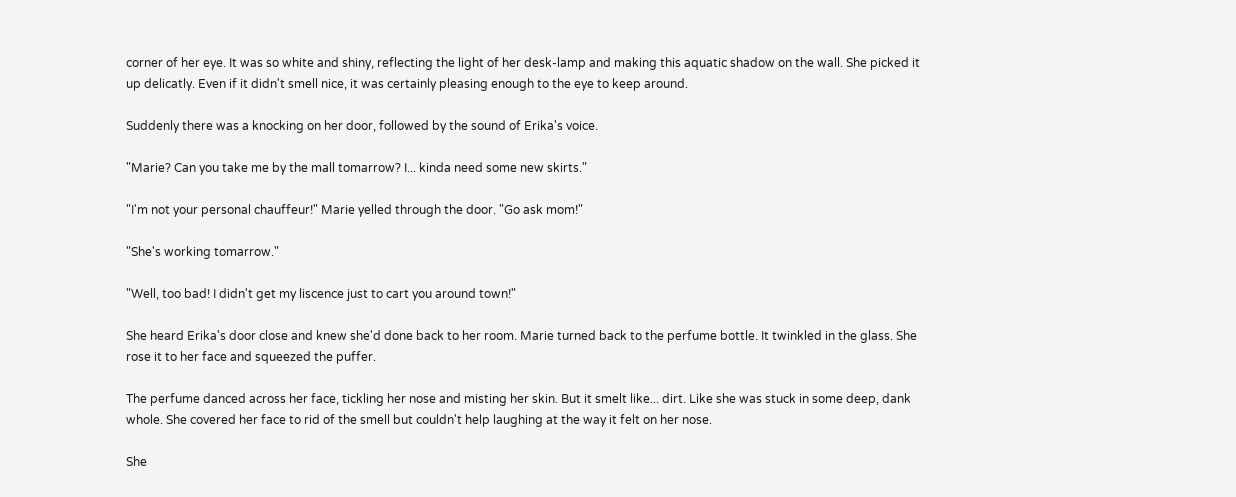corner of her eye. It was so white and shiny, reflecting the light of her desk-lamp and making this aquatic shadow on the wall. She picked it up delicatly. Even if it didn't smell nice, it was certainly pleasing enough to the eye to keep around.

Suddenly there was a knocking on her door, followed by the sound of Erika's voice.

"Marie? Can you take me by the mall tomarrow? I... kinda need some new skirts."

"I'm not your personal chauffeur!" Marie yelled through the door. "Go ask mom!"

"She's working tomarrow."

"Well, too bad! I didn't get my liscence just to cart you around town!"

She heard Erika's door close and knew she'd done back to her room. Marie turned back to the perfume bottle. It twinkled in the glass. She rose it to her face and squeezed the puffer.

The perfume danced across her face, tickling her nose and misting her skin. But it smelt like... dirt. Like she was stuck in some deep, dank whole. She covered her face to rid of the smell but couldn't help laughing at the way it felt on her nose.

She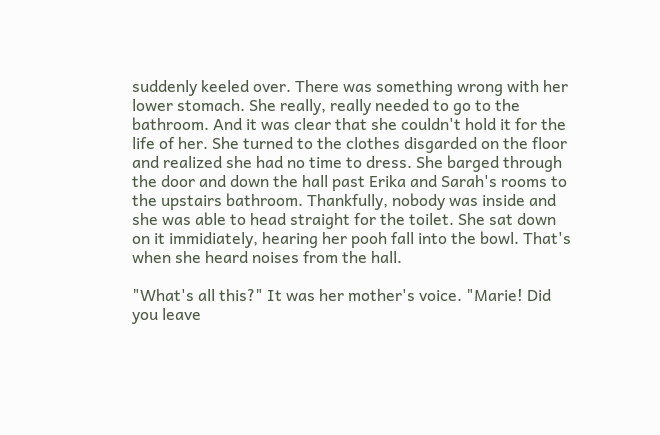suddenly keeled over. There was something wrong with her lower stomach. She really, really needed to go to the bathroom. And it was clear that she couldn't hold it for the life of her. She turned to the clothes disgarded on the floor and realized she had no time to dress. She barged through the door and down the hall past Erika and Sarah's rooms to the upstairs bathroom. Thankfully, nobody was inside and she was able to head straight for the toilet. She sat down on it immidiately, hearing her pooh fall into the bowl. That's when she heard noises from the hall.

"What's all this?" It was her mother's voice. "Marie! Did you leave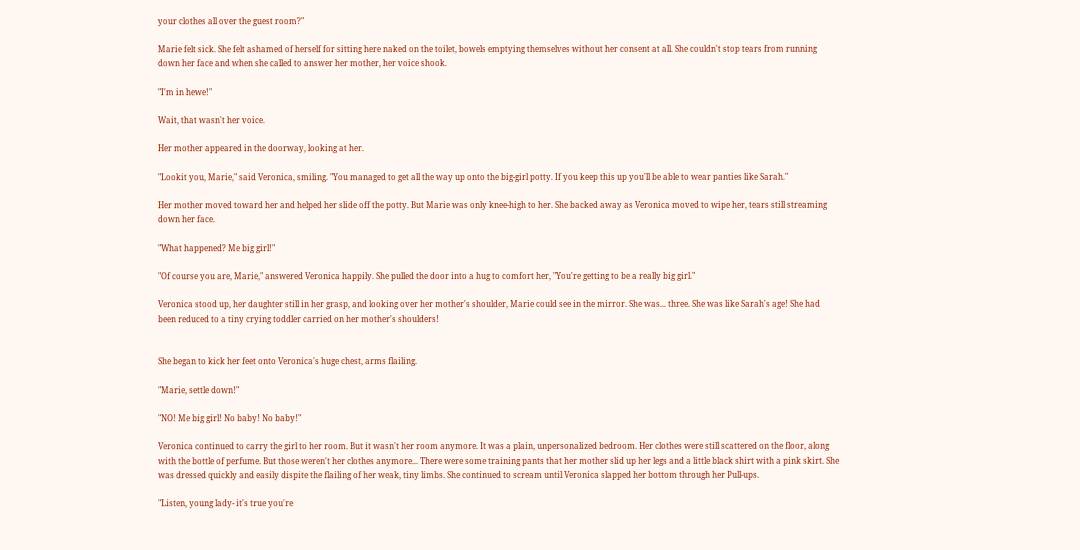your clothes all over the guest room?"

Marie felt sick. She felt ashamed of herself for sitting here naked on the toilet, bowels emptying themselves without her consent at all. She couldn't stop tears from running down her face and when she called to answer her mother, her voice shook.

"I'm in hewe!"

Wait, that wasn't her voice.

Her mother appeared in the doorway, looking at her.

"Lookit you, Marie," said Veronica, smiling. "You managed to get all the way up onto the big-girl potty. If you keep this up you'll be able to wear panties like Sarah."

Her mother moved toward her and helped her slide off the potty. But Marie was only knee-high to her. She backed away as Veronica moved to wipe her, tears still streaming down her face.

"What happened? Me big girl!"

"Of course you are, Marie," answered Veronica happily. She pulled the door into a hug to comfort her, "You're getting to be a really big girl."

Veronica stood up, her daughter still in her grasp, and looking over her mother's shoulder, Marie could see in the mirror. She was... three. She was like Sarah's age! She had been reduced to a tiny crying toddler carried on her mother's shoulders!


She began to kick her feet onto Veronica's huge chest, arms flailing.

"Marie, settle down!"

"NO! Me big girl! No baby! No baby!"

Veronica continued to carry the girl to her room. But it wasn't her room anymore. It was a plain, unpersonalized bedroom. Her clothes were still scattered on the floor, along with the bottle of perfume. But those weren't her clothes anymore... There were some training pants that her mother slid up her legs and a little black shirt with a pink skirt. She was dressed quickly and easily dispite the flailing of her weak, tiny limbs. She continued to scream until Veronica slapped her bottom through her Pull-ups.

"Listen, young lady- it's true you're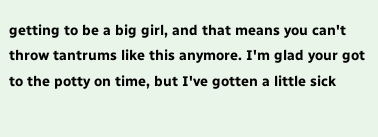getting to be a big girl, and that means you can't throw tantrums like this anymore. I'm glad your got to the potty on time, but I've gotten a little sick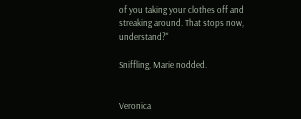of you taking your clothes off and streaking around. That stops now, understand?"

Sniffling, Marie nodded.


Veronica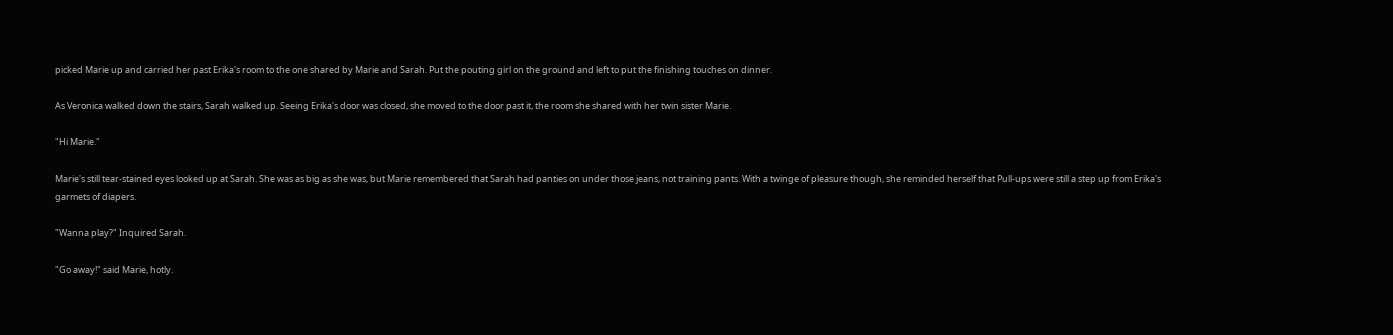picked Marie up and carried her past Erika's room to the one shared by Marie and Sarah. Put the pouting girl on the ground and left to put the finishing touches on dinner.

As Veronica walked down the stairs, Sarah walked up. Seeing Erika's door was closed, she moved to the door past it, the room she shared with her twin sister Marie.

"Hi Marie."

Marie's still tear-stained eyes looked up at Sarah. She was as big as she was, but Marie remembered that Sarah had panties on under those jeans, not training pants. With a twinge of pleasure though, she reminded herself that Pull-ups were still a step up from Erika's garmets of diapers.

"Wanna play?" Inquired Sarah.

"Go away!" said Marie, hotly.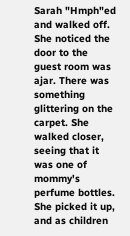Sarah "Hmph"ed and walked off. She noticed the door to the guest room was ajar. There was something glittering on the carpet. She walked closer, seeing that it was one of mommy's perfume bottles. She picked it up, and as children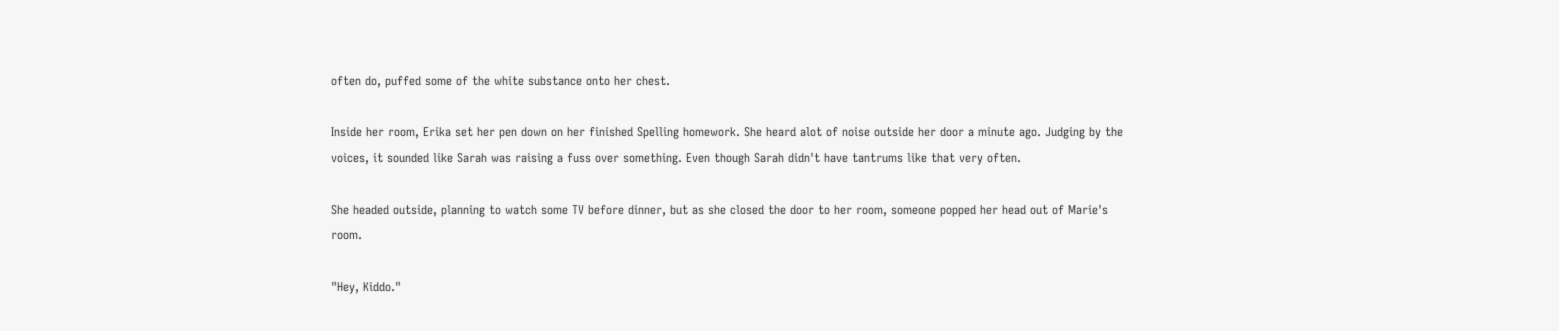often do, puffed some of the white substance onto her chest.

Inside her room, Erika set her pen down on her finished Spelling homework. She heard alot of noise outside her door a minute ago. Judging by the voices, it sounded like Sarah was raising a fuss over something. Even though Sarah didn't have tantrums like that very often.

She headed outside, planning to watch some TV before dinner, but as she closed the door to her room, someone popped her head out of Marie's room.

"Hey, Kiddo."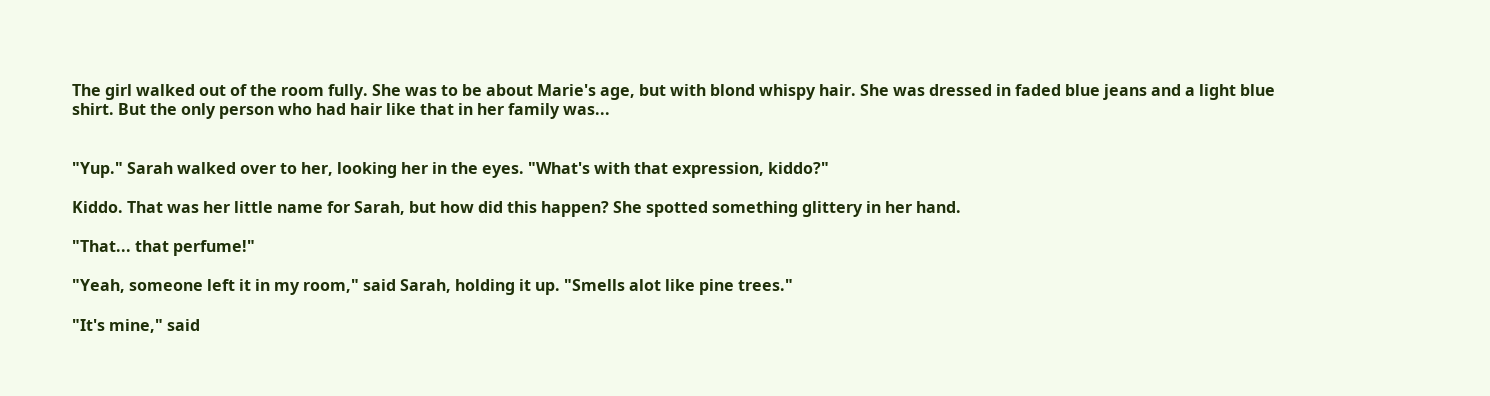The girl walked out of the room fully. She was to be about Marie's age, but with blond whispy hair. She was dressed in faded blue jeans and a light blue shirt. But the only person who had hair like that in her family was...


"Yup." Sarah walked over to her, looking her in the eyes. "What's with that expression, kiddo?"

Kiddo. That was her little name for Sarah, but how did this happen? She spotted something glittery in her hand.

"That... that perfume!"

"Yeah, someone left it in my room," said Sarah, holding it up. "Smells alot like pine trees."

"It's mine," said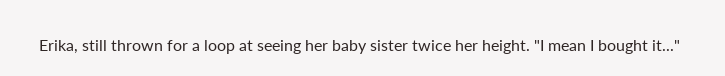Erika, still thrown for a loop at seeing her baby sister twice her height. "I mean I bought it..."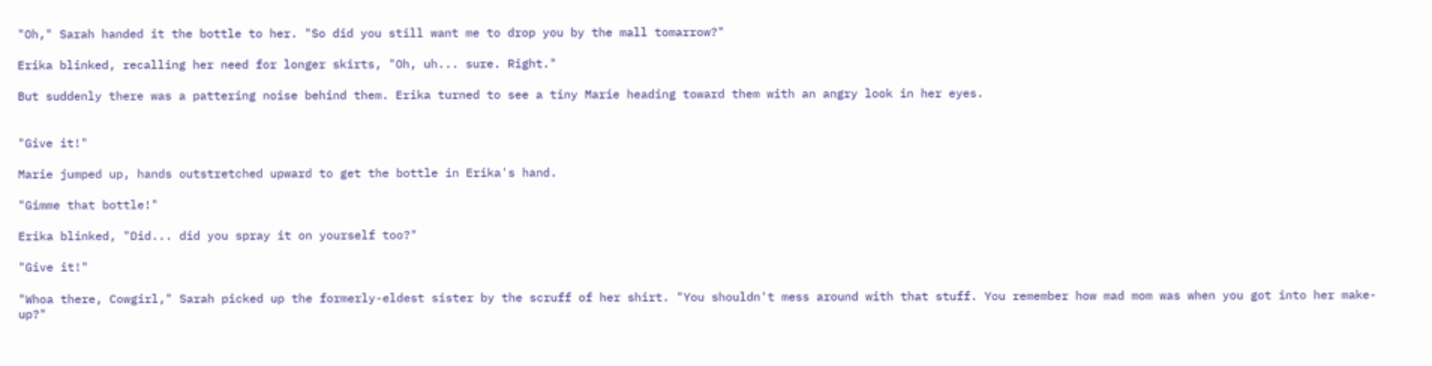"Oh," Sarah handed it the bottle to her. "So did you still want me to drop you by the mall tomarrow?"

Erika blinked, recalling her need for longer skirts, "Oh, uh... sure. Right."

But suddenly there was a pattering noise behind them. Erika turned to see a tiny Marie heading toward them with an angry look in her eyes.


"Give it!"

Marie jumped up, hands outstretched upward to get the bottle in Erika's hand.

"Gimme that bottle!"

Erika blinked, "Did... did you spray it on yourself too?"

"Give it!"

"Whoa there, Cowgirl," Sarah picked up the formerly-eldest sister by the scruff of her shirt. "You shouldn't mess around with that stuff. You remember how mad mom was when you got into her make-up?"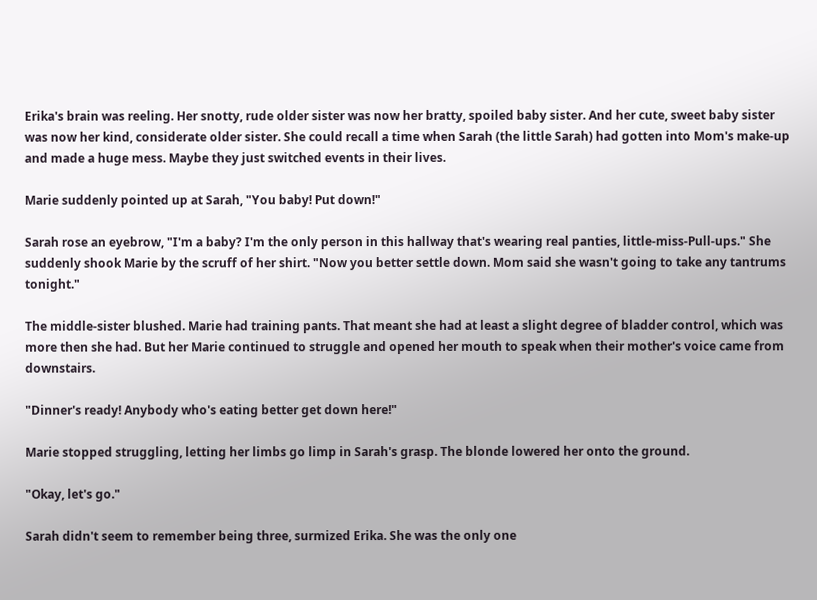Erika's brain was reeling. Her snotty, rude older sister was now her bratty, spoiled baby sister. And her cute, sweet baby sister was now her kind, considerate older sister. She could recall a time when Sarah (the little Sarah) had gotten into Mom's make-up and made a huge mess. Maybe they just switched events in their lives.

Marie suddenly pointed up at Sarah, "You baby! Put down!"

Sarah rose an eyebrow, "I'm a baby? I'm the only person in this hallway that's wearing real panties, little-miss-Pull-ups." She suddenly shook Marie by the scruff of her shirt. "Now you better settle down. Mom said she wasn't going to take any tantrums tonight."

The middle-sister blushed. Marie had training pants. That meant she had at least a slight degree of bladder control, which was more then she had. But her Marie continued to struggle and opened her mouth to speak when their mother's voice came from downstairs.

"Dinner's ready! Anybody who's eating better get down here!"

Marie stopped struggling, letting her limbs go limp in Sarah's grasp. The blonde lowered her onto the ground.

"Okay, let's go."

Sarah didn't seem to remember being three, surmized Erika. She was the only one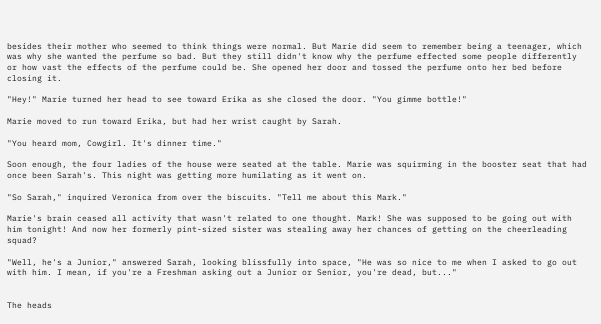besides their mother who seemed to think things were normal. But Marie did seem to remember being a teenager, which was why she wanted the perfume so bad. But they still didn't know why the perfume effected some people differently or how vast the effects of the perfume could be. She opened her door and tossed the perfume onto her bed before closing it.

"Hey!" Marie turned her head to see toward Erika as she closed the door. "You gimme bottle!"

Marie moved to run toward Erika, but had her wrist caught by Sarah.

"You heard mom, Cowgirl. It's dinner time."

Soon enough, the four ladies of the house were seated at the table. Marie was squirming in the booster seat that had once been Sarah's. This night was getting more humilating as it went on.

"So Sarah," inquired Veronica from over the biscuits. "Tell me about this Mark."

Marie's brain ceased all activity that wasn't related to one thought. Mark! She was supposed to be going out with him tonight! And now her formerly pint-sized sister was stealing away her chances of getting on the cheerleading squad?

"Well, he's a Junior," answered Sarah, looking blissfully into space, "He was so nice to me when I asked to go out with him. I mean, if you're a Freshman asking out a Junior or Senior, you're dead, but..."


The heads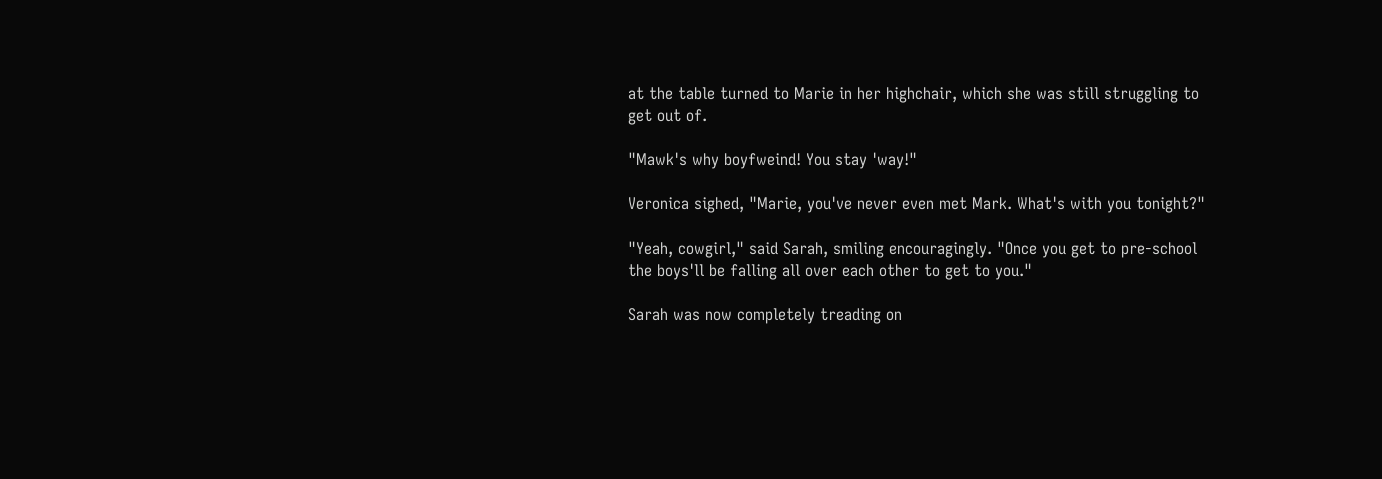at the table turned to Marie in her highchair, which she was still struggling to get out of.

"Mawk's why boyfweind! You stay 'way!"

Veronica sighed, "Marie, you've never even met Mark. What's with you tonight?"

"Yeah, cowgirl," said Sarah, smiling encouragingly. "Once you get to pre-school the boys'll be falling all over each other to get to you."

Sarah was now completely treading on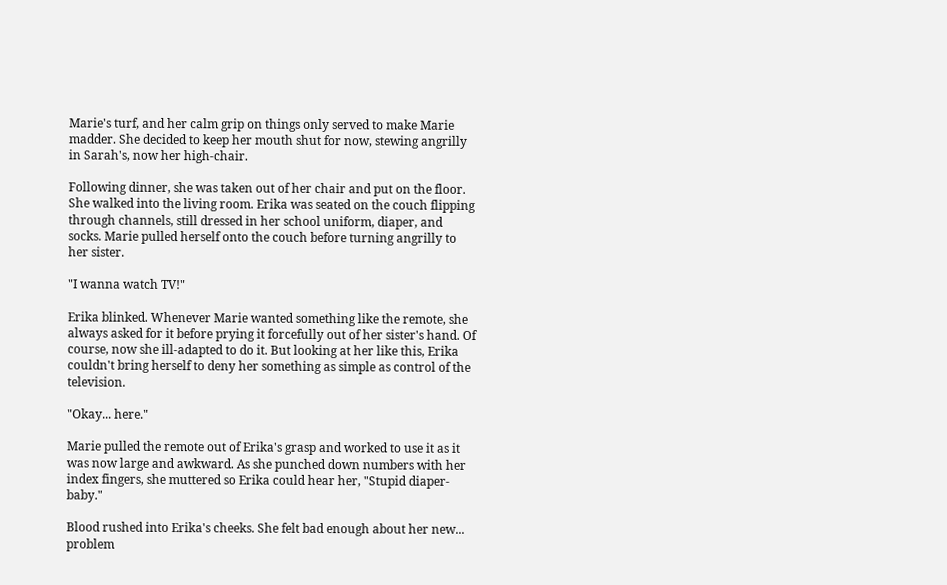Marie's turf, and her calm grip on things only served to make Marie madder. She decided to keep her mouth shut for now, stewing angrilly in Sarah's, now her high-chair.

Following dinner, she was taken out of her chair and put on the floor. She walked into the living room. Erika was seated on the couch flipping through channels, still dressed in her school uniform, diaper, and socks. Marie pulled herself onto the couch before turning angrilly to her sister.

"I wanna watch TV!"

Erika blinked. Whenever Marie wanted something like the remote, she always asked for it before prying it forcefully out of her sister's hand. Of course, now she ill-adapted to do it. But looking at her like this, Erika couldn't bring herself to deny her something as simple as control of the television.

"Okay... here."

Marie pulled the remote out of Erika's grasp and worked to use it as it was now large and awkward. As she punched down numbers with her index fingers, she muttered so Erika could hear her, "Stupid diaper-baby."

Blood rushed into Erika's cheeks. She felt bad enough about her new... problem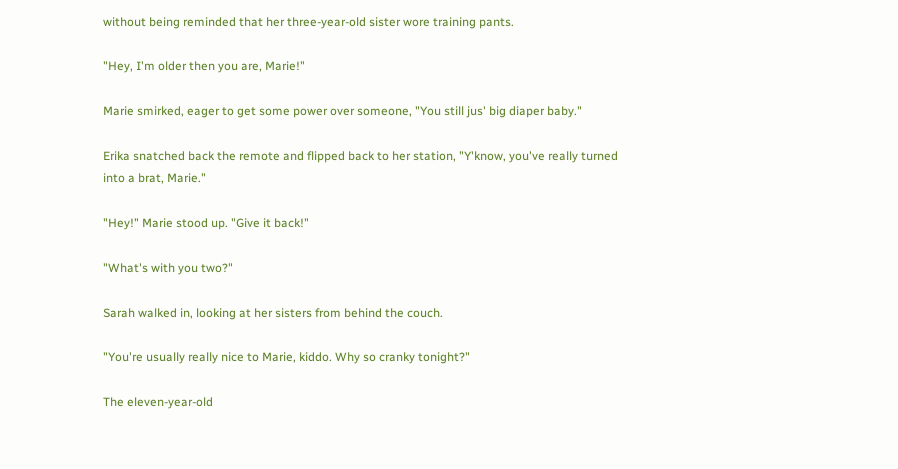without being reminded that her three-year-old sister wore training pants.

"Hey, I'm older then you are, Marie!"

Marie smirked, eager to get some power over someone, "You still jus' big diaper baby."

Erika snatched back the remote and flipped back to her station, "Y'know, you've really turned into a brat, Marie."

"Hey!" Marie stood up. "Give it back!"

"What's with you two?"

Sarah walked in, looking at her sisters from behind the couch.

"You're usually really nice to Marie, kiddo. Why so cranky tonight?"

The eleven-year-old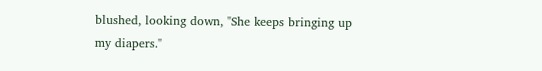blushed, looking down, "She keeps bringing up my diapers."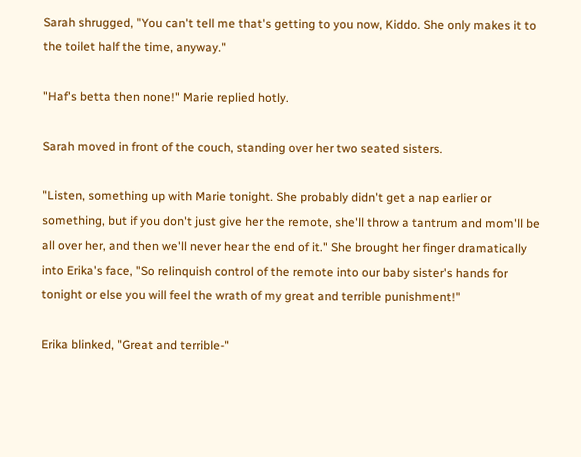Sarah shrugged, "You can't tell me that's getting to you now, Kiddo. She only makes it to the toilet half the time, anyway."

"Haf's betta then none!" Marie replied hotly.

Sarah moved in front of the couch, standing over her two seated sisters.

"Listen, something up with Marie tonight. She probably didn't get a nap earlier or something, but if you don't just give her the remote, she'll throw a tantrum and mom'll be all over her, and then we'll never hear the end of it." She brought her finger dramatically into Erika's face, "So relinquish control of the remote into our baby sister's hands for tonight or else you will feel the wrath of my great and terrible punishment!"

Erika blinked, "Great and terrible-"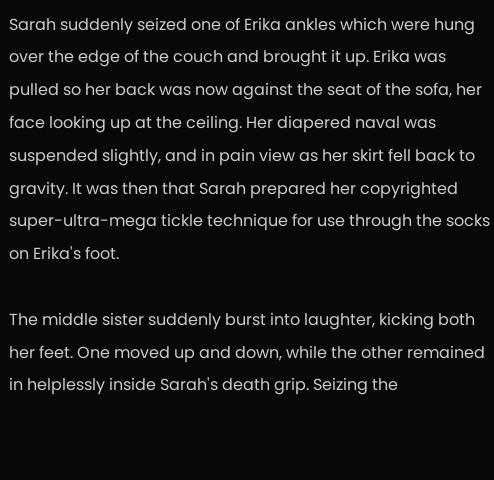Sarah suddenly seized one of Erika ankles which were hung over the edge of the couch and brought it up. Erika was pulled so her back was now against the seat of the sofa, her face looking up at the ceiling. Her diapered naval was suspended slightly, and in pain view as her skirt fell back to gravity. It was then that Sarah prepared her copyrighted super-ultra-mega tickle technique for use through the socks on Erika's foot.

The middle sister suddenly burst into laughter, kicking both her feet. One moved up and down, while the other remained in helplessly inside Sarah's death grip. Seizing the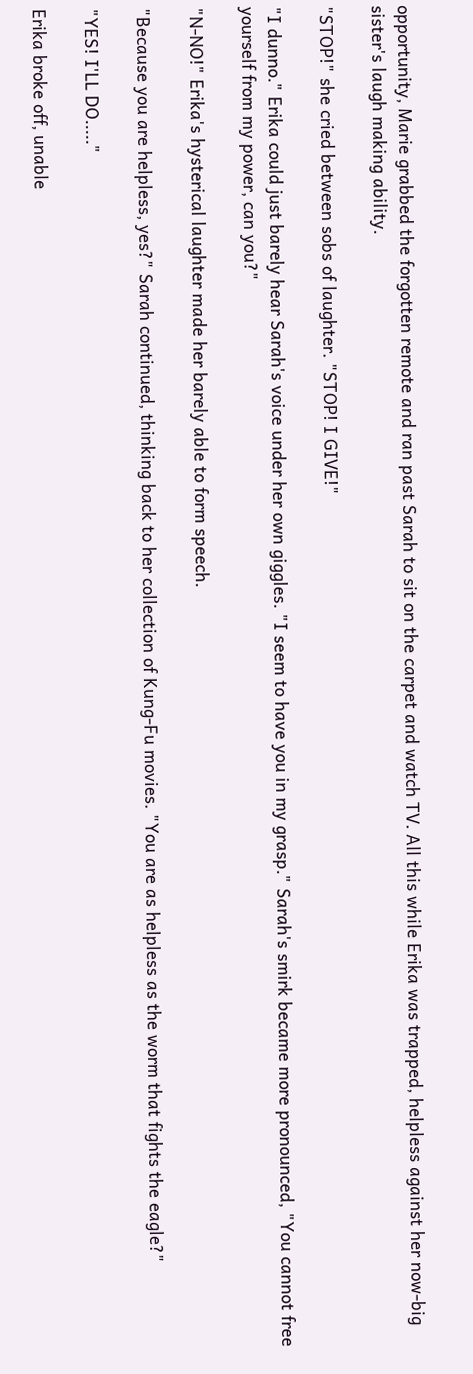opportunity, Marie grabbed the forgotten remote and ran past Sarah to sit on the carpet and watch TV. All this while Erika was trapped, helpless against her now-big sister's laugh making ability.

"STOP!" she cried between sobs of laughter. "STOP! I GIVE!"

"I dunno." Erika could just barely hear Sarah's voice under her own giggles. "I seem to have you in my grasp." Sarah's smirk became more pronounced, "You cannot free yourself from my power, can you?"

"N-NO!" Erika's hysterical laughter made her barely able to form speech.

"Because you are helpless, yes?" Sarah continued, thinking back to her collection of Kung-Fu movies. "You are as helpless as the worm that fights the eagle?"

"YES! I'LL DO....."

Erika broke off, unable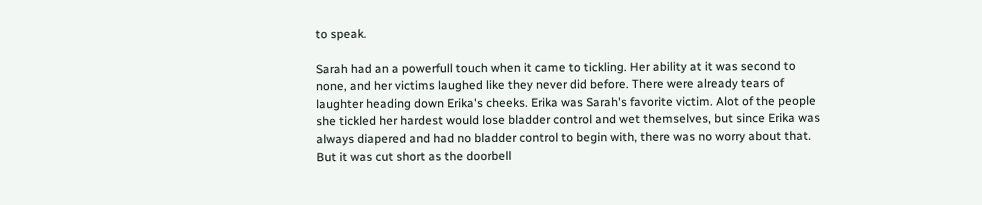to speak.

Sarah had an a powerfull touch when it came to tickling. Her ability at it was second to none, and her victims laughed like they never did before. There were already tears of laughter heading down Erika's cheeks. Erika was Sarah's favorite victim. Alot of the people she tickled her hardest would lose bladder control and wet themselves, but since Erika was always diapered and had no bladder control to begin with, there was no worry about that. But it was cut short as the doorbell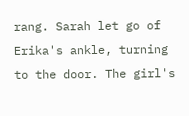rang. Sarah let go of Erika's ankle, turning to the door. The girl's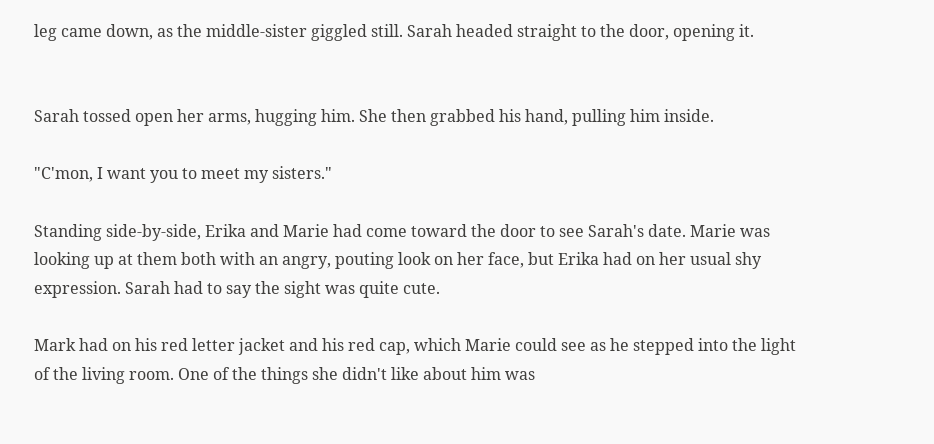leg came down, as the middle-sister giggled still. Sarah headed straight to the door, opening it.


Sarah tossed open her arms, hugging him. She then grabbed his hand, pulling him inside.

"C'mon, I want you to meet my sisters."

Standing side-by-side, Erika and Marie had come toward the door to see Sarah's date. Marie was looking up at them both with an angry, pouting look on her face, but Erika had on her usual shy expression. Sarah had to say the sight was quite cute.

Mark had on his red letter jacket and his red cap, which Marie could see as he stepped into the light of the living room. One of the things she didn't like about him was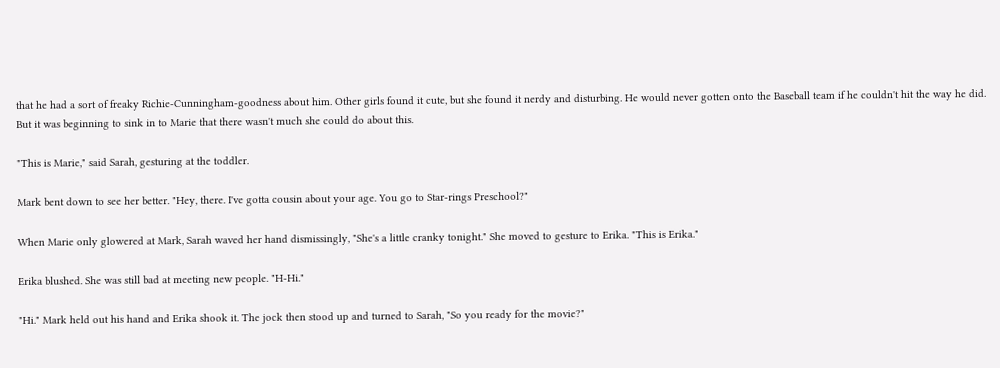that he had a sort of freaky Richie-Cunningham-goodness about him. Other girls found it cute, but she found it nerdy and disturbing. He would never gotten onto the Baseball team if he couldn't hit the way he did. But it was beginning to sink in to Marie that there wasn't much she could do about this.

"This is Marie," said Sarah, gesturing at the toddler.

Mark bent down to see her better. "Hey, there. I've gotta cousin about your age. You go to Star-rings Preschool?"

When Marie only glowered at Mark, Sarah waved her hand dismissingly, "She's a little cranky tonight." She moved to gesture to Erika. "This is Erika."

Erika blushed. She was still bad at meeting new people. "H-Hi."

"Hi." Mark held out his hand and Erika shook it. The jock then stood up and turned to Sarah, "So you ready for the movie?"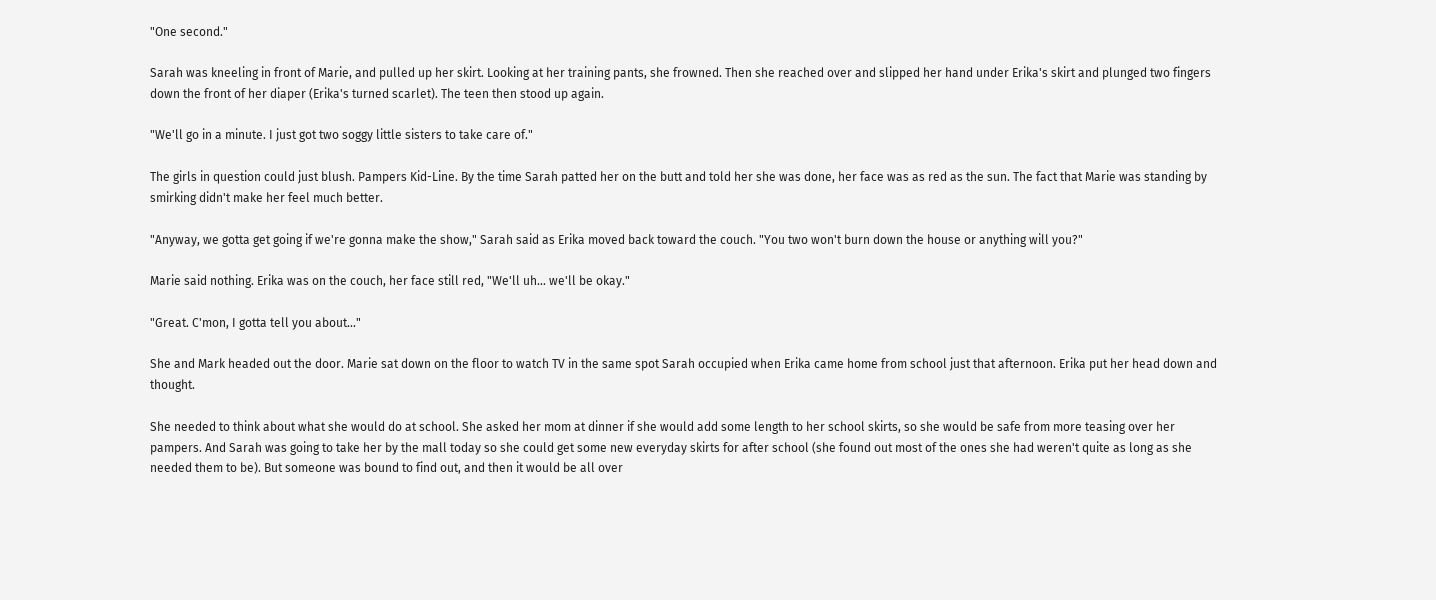"One second."

Sarah was kneeling in front of Marie, and pulled up her skirt. Looking at her training pants, she frowned. Then she reached over and slipped her hand under Erika's skirt and plunged two fingers down the front of her diaper (Erika's turned scarlet). The teen then stood up again.

"We'll go in a minute. I just got two soggy little sisters to take care of."

The girls in question could just blush. Pampers Kid-Line. By the time Sarah patted her on the butt and told her she was done, her face was as red as the sun. The fact that Marie was standing by smirking didn't make her feel much better.

"Anyway, we gotta get going if we're gonna make the show," Sarah said as Erika moved back toward the couch. "You two won't burn down the house or anything will you?"

Marie said nothing. Erika was on the couch, her face still red, "We'll uh... we'll be okay."

"Great. C'mon, I gotta tell you about..."

She and Mark headed out the door. Marie sat down on the floor to watch TV in the same spot Sarah occupied when Erika came home from school just that afternoon. Erika put her head down and thought.

She needed to think about what she would do at school. She asked her mom at dinner if she would add some length to her school skirts, so she would be safe from more teasing over her pampers. And Sarah was going to take her by the mall today so she could get some new everyday skirts for after school (she found out most of the ones she had weren't quite as long as she needed them to be). But someone was bound to find out, and then it would be all over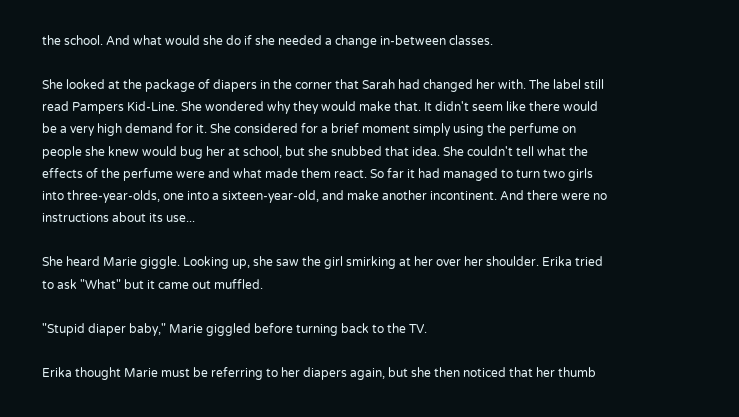the school. And what would she do if she needed a change in-between classes.

She looked at the package of diapers in the corner that Sarah had changed her with. The label still read Pampers Kid-Line. She wondered why they would make that. It didn't seem like there would be a very high demand for it. She considered for a brief moment simply using the perfume on people she knew would bug her at school, but she snubbed that idea. She couldn't tell what the effects of the perfume were and what made them react. So far it had managed to turn two girls into three-year-olds, one into a sixteen-year-old, and make another incontinent. And there were no instructions about its use...

She heard Marie giggle. Looking up, she saw the girl smirking at her over her shoulder. Erika tried to ask "What" but it came out muffled.

"Stupid diaper baby," Marie giggled before turning back to the TV.

Erika thought Marie must be referring to her diapers again, but she then noticed that her thumb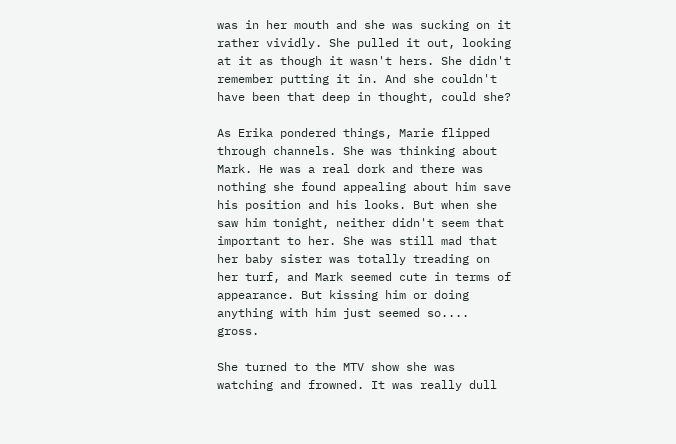was in her mouth and she was sucking on it rather vividly. She pulled it out, looking at it as though it wasn't hers. She didn't remember putting it in. And she couldn't have been that deep in thought, could she?

As Erika pondered things, Marie flipped through channels. She was thinking about Mark. He was a real dork and there was nothing she found appealing about him save his position and his looks. But when she saw him tonight, neither didn't seem that important to her. She was still mad that her baby sister was totally treading on her turf, and Mark seemed cute in terms of appearance. But kissing him or doing anything with him just seemed so.... gross.

She turned to the MTV show she was watching and frowned. It was really dull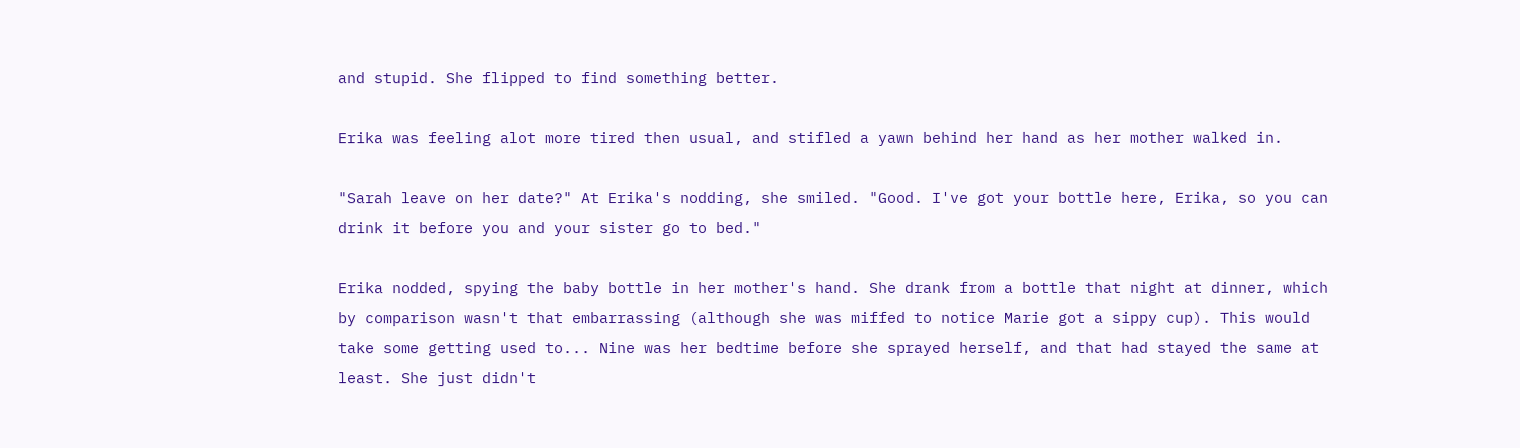and stupid. She flipped to find something better.

Erika was feeling alot more tired then usual, and stifled a yawn behind her hand as her mother walked in.

"Sarah leave on her date?" At Erika's nodding, she smiled. "Good. I've got your bottle here, Erika, so you can drink it before you and your sister go to bed."

Erika nodded, spying the baby bottle in her mother's hand. She drank from a bottle that night at dinner, which by comparison wasn't that embarrassing (although she was miffed to notice Marie got a sippy cup). This would take some getting used to... Nine was her bedtime before she sprayed herself, and that had stayed the same at least. She just didn't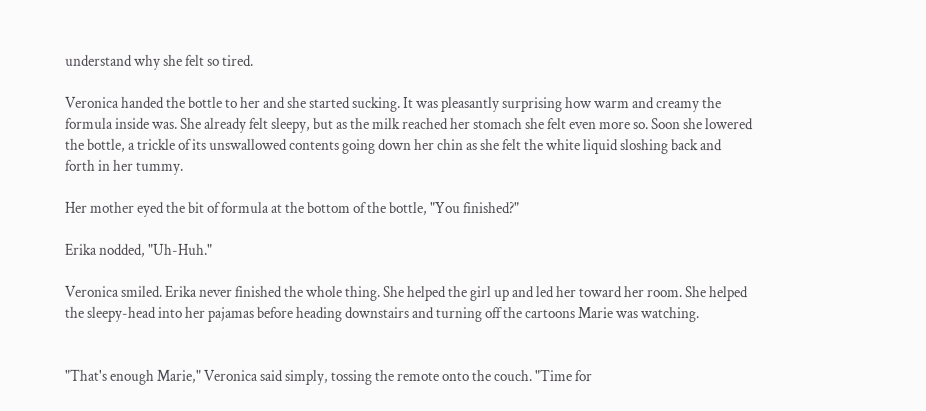understand why she felt so tired.

Veronica handed the bottle to her and she started sucking. It was pleasantly surprising how warm and creamy the formula inside was. She already felt sleepy, but as the milk reached her stomach she felt even more so. Soon she lowered the bottle, a trickle of its unswallowed contents going down her chin as she felt the white liquid sloshing back and forth in her tummy.

Her mother eyed the bit of formula at the bottom of the bottle, "You finished?"

Erika nodded, "Uh-Huh."

Veronica smiled. Erika never finished the whole thing. She helped the girl up and led her toward her room. She helped the sleepy-head into her pajamas before heading downstairs and turning off the cartoons Marie was watching.


"That's enough Marie," Veronica said simply, tossing the remote onto the couch. "Time for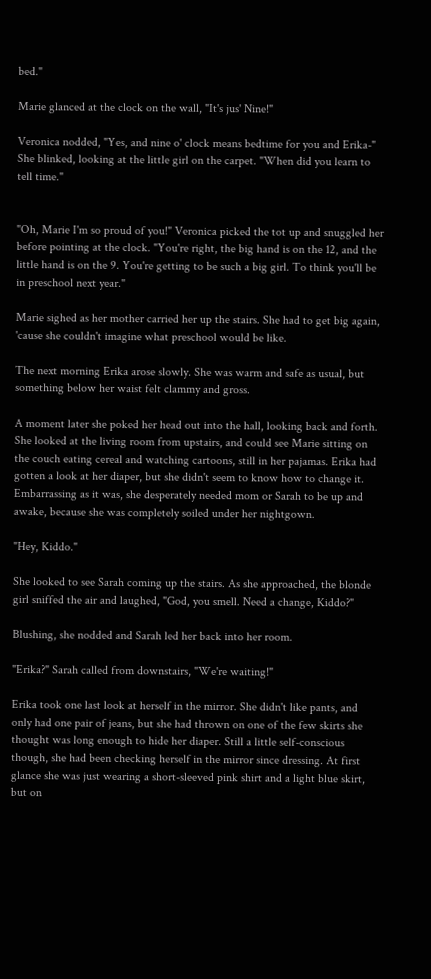bed."

Marie glanced at the clock on the wall, "It's jus' Nine!"

Veronica nodded, "Yes, and nine o' clock means bedtime for you and Erika-" She blinked, looking at the little girl on the carpet. "When did you learn to tell time."


"Oh, Marie I'm so proud of you!" Veronica picked the tot up and snuggled her before pointing at the clock. "You're right, the big hand is on the 12, and the little hand is on the 9. You're getting to be such a big girl. To think you'll be in preschool next year."

Marie sighed as her mother carried her up the stairs. She had to get big again, 'cause she couldn't imagine what preschool would be like.

The next morning Erika arose slowly. She was warm and safe as usual, but something below her waist felt clammy and gross.

A moment later she poked her head out into the hall, looking back and forth. She looked at the living room from upstairs, and could see Marie sitting on the couch eating cereal and watching cartoons, still in her pajamas. Erika had gotten a look at her diaper, but she didn't seem to know how to change it. Embarrassing as it was, she desperately needed mom or Sarah to be up and awake, because she was completely soiled under her nightgown.

"Hey, Kiddo."

She looked to see Sarah coming up the stairs. As she approached, the blonde girl sniffed the air and laughed, "God, you smell. Need a change, Kiddo?"

Blushing, she nodded and Sarah led her back into her room.

"Erika?" Sarah called from downstairs, "We're waiting!"

Erika took one last look at herself in the mirror. She didn't like pants, and only had one pair of jeans, but she had thrown on one of the few skirts she thought was long enough to hide her diaper. Still a little self-conscious though, she had been checking herself in the mirror since dressing. At first glance she was just wearing a short-sleeved pink shirt and a light blue skirt, but on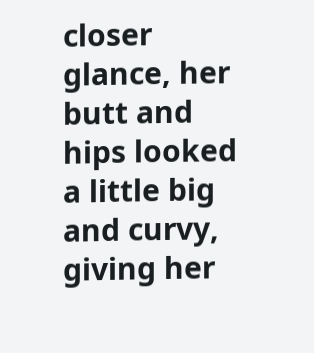closer glance, her butt and hips looked a little big and curvy, giving her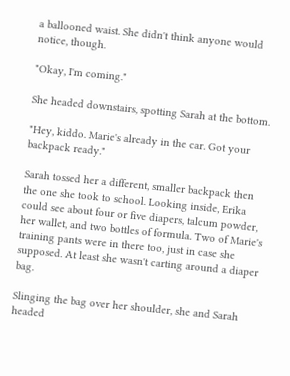a ballooned waist. She didn't think anyone would notice, though.

"Okay, I'm coming."

She headed downstairs, spotting Sarah at the bottom.

"Hey, kiddo. Marie's already in the car. Got your backpack ready."

Sarah tossed her a different, smaller backpack then the one she took to school. Looking inside, Erika could see about four or five diapers, talcum powder, her wallet, and two bottles of formula. Two of Marie's training pants were in there too, just in case she supposed. At least she wasn't carting around a diaper bag.

Slinging the bag over her shoulder, she and Sarah headed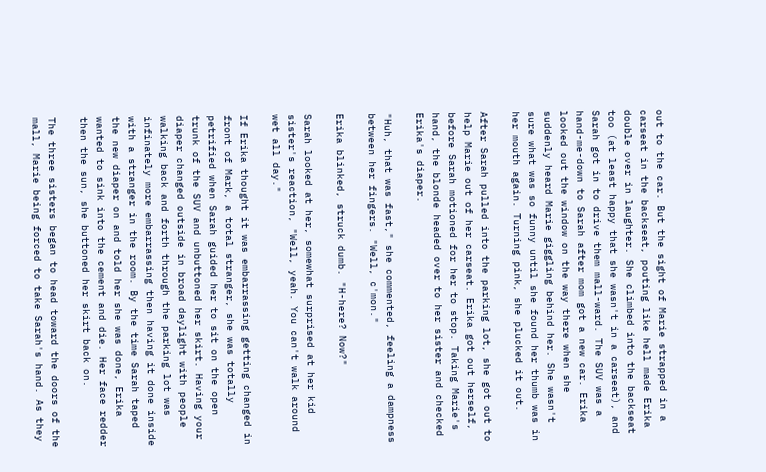out to the car. But the sight of Marie strapped in a carseat in the backseat, pouting like hell made Erika double over in laughter. She climbed into the backseat too (at least happy that she wasn't in a carseat), and Sarah got in to drive them mall-ward. The SUV was a hand-me-down to Sarah after mom got a new car. Erika looked out the window on the way there when she suddenly heard Marie giggling behind her. She wasn't sure what was so funny until she found her thumb was in her mouth again. Turning pink, she plucked it out.

After Sarah pulled into the parking lot, she got out to help Marie out of her carseat. Erika got out herself, before Sarah motioned for her to stop. Taking Marie's hand, the blonde headed over to her sister and checked Erika's diaper.

"Huh, that was fast," she commented, feeling a dampness between her fingers. "Well, c'mon."

Erika blinked, struck dumb. "H-here? Now?"

Sarah looked at her, somewhat surprised at her kid sister's reaction, "Well, yeah. You can't walk around wet all day."

If Erika thought it was embarrassing getting changed in front of Mark, a total stranger, she was totally petrified when Sarah guided her to sit on the open trunk of the SUV and unbuttoned her skirt. Having your diaper changed outside in broad daylight with people walking back and forth through the parking lot was infinately more embarrassing then having it done inside with a stranger in the room. By the time Sarah taped the new diaper on and told her she was done, Erika wanted to sink into the cement and die. Her face redder then the sun, she buttoned her skirt back on.

The three sisters began to head toward the doors of the mall, Marie being forced to take Sarah's hand. As they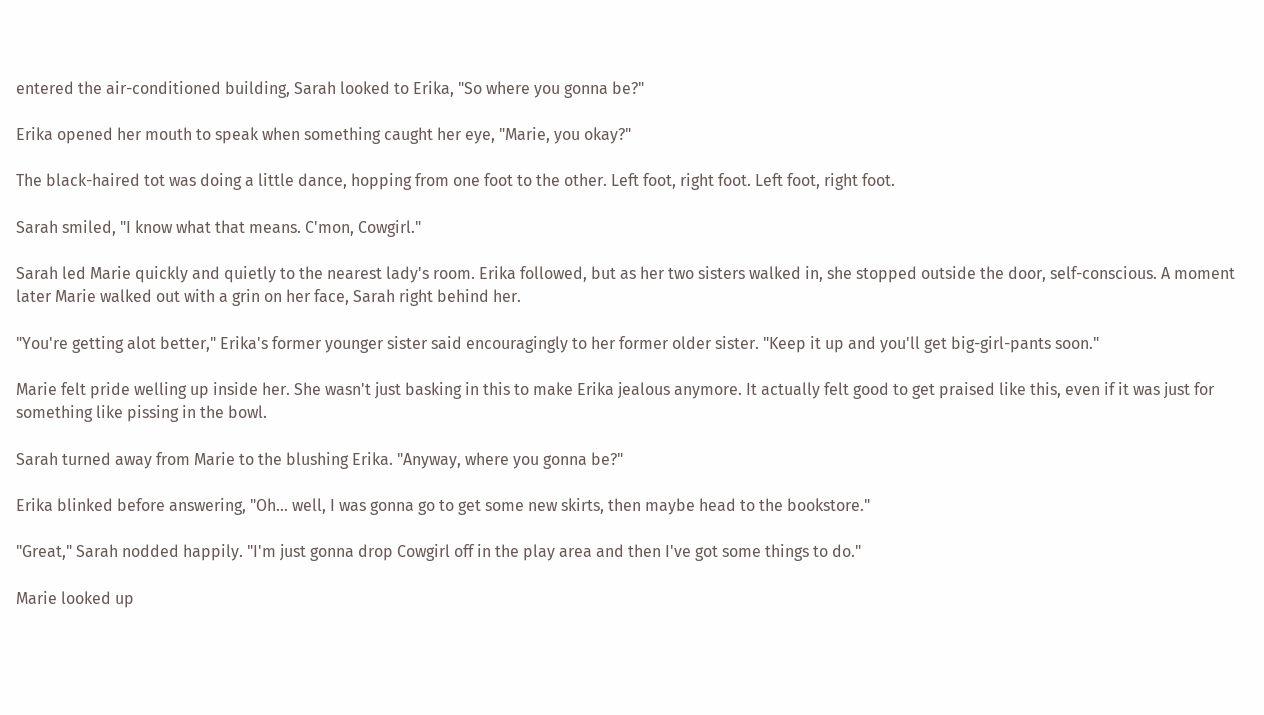entered the air-conditioned building, Sarah looked to Erika, "So where you gonna be?"

Erika opened her mouth to speak when something caught her eye, "Marie, you okay?"

The black-haired tot was doing a little dance, hopping from one foot to the other. Left foot, right foot. Left foot, right foot.

Sarah smiled, "I know what that means. C'mon, Cowgirl."

Sarah led Marie quickly and quietly to the nearest lady's room. Erika followed, but as her two sisters walked in, she stopped outside the door, self-conscious. A moment later Marie walked out with a grin on her face, Sarah right behind her.

"You're getting alot better," Erika's former younger sister said encouragingly to her former older sister. "Keep it up and you'll get big-girl-pants soon."

Marie felt pride welling up inside her. She wasn't just basking in this to make Erika jealous anymore. It actually felt good to get praised like this, even if it was just for something like pissing in the bowl.

Sarah turned away from Marie to the blushing Erika. "Anyway, where you gonna be?"

Erika blinked before answering, "Oh... well, I was gonna go to get some new skirts, then maybe head to the bookstore."

"Great," Sarah nodded happily. "I'm just gonna drop Cowgirl off in the play area and then I've got some things to do."

Marie looked up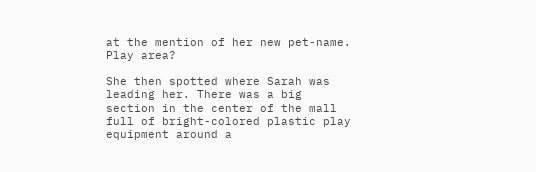at the mention of her new pet-name. Play area?

She then spotted where Sarah was leading her. There was a big section in the center of the mall full of bright-colored plastic play equipment around a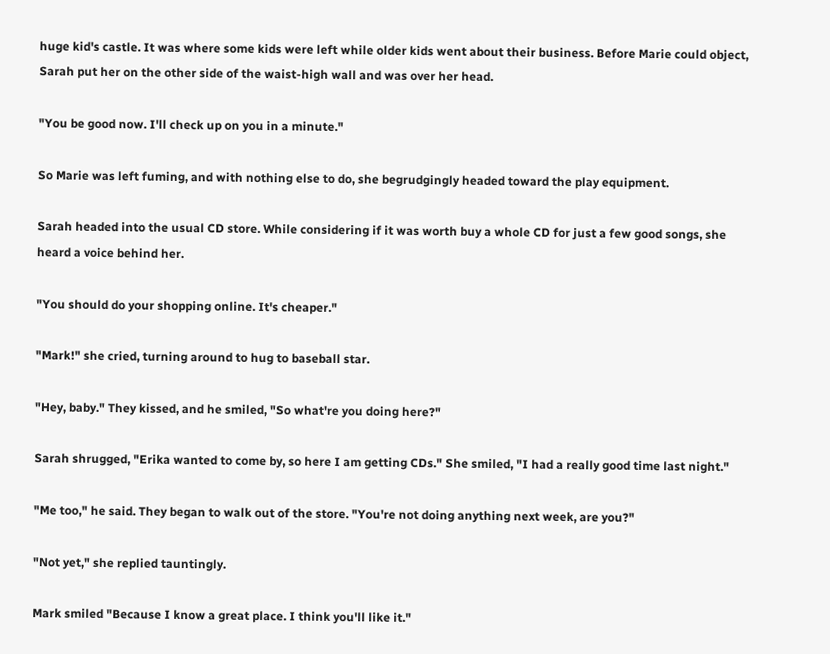huge kid's castle. It was where some kids were left while older kids went about their business. Before Marie could object, Sarah put her on the other side of the waist-high wall and was over her head.

"You be good now. I'll check up on you in a minute."

So Marie was left fuming, and with nothing else to do, she begrudgingly headed toward the play equipment.

Sarah headed into the usual CD store. While considering if it was worth buy a whole CD for just a few good songs, she heard a voice behind her.

"You should do your shopping online. It's cheaper."

"Mark!" she cried, turning around to hug to baseball star.

"Hey, baby." They kissed, and he smiled, "So what're you doing here?"

Sarah shrugged, "Erika wanted to come by, so here I am getting CDs." She smiled, "I had a really good time last night."

"Me too," he said. They began to walk out of the store. "You're not doing anything next week, are you?"

"Not yet," she replied tauntingly.

Mark smiled "Because I know a great place. I think you'll like it."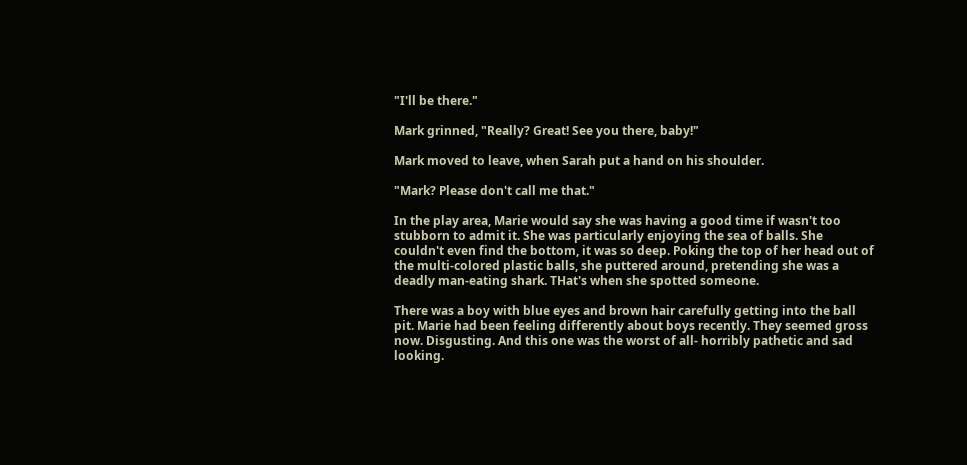"I'll be there."

Mark grinned, "Really? Great! See you there, baby!"

Mark moved to leave, when Sarah put a hand on his shoulder.

"Mark? Please don't call me that."

In the play area, Marie would say she was having a good time if wasn't too stubborn to admit it. She was particularly enjoying the sea of balls. She couldn't even find the bottom, it was so deep. Poking the top of her head out of the multi-colored plastic balls, she puttered around, pretending she was a deadly man-eating shark. THat's when she spotted someone.

There was a boy with blue eyes and brown hair carefully getting into the ball pit. Marie had been feeling differently about boys recently. They seemed gross now. Disgusting. And this one was the worst of all- horribly pathetic and sad looking.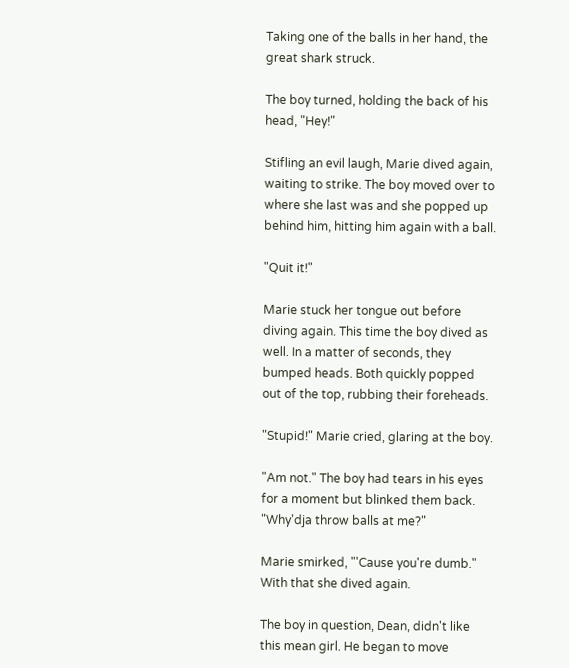Taking one of the balls in her hand, the great shark struck.

The boy turned, holding the back of his head, "Hey!"

Stifling an evil laugh, Marie dived again, waiting to strike. The boy moved over to where she last was and she popped up behind him, hitting him again with a ball.

"Quit it!"

Marie stuck her tongue out before diving again. This time the boy dived as well. In a matter of seconds, they bumped heads. Both quickly popped out of the top, rubbing their foreheads.

"Stupid!" Marie cried, glaring at the boy.

"Am not." The boy had tears in his eyes for a moment but blinked them back. "Why'dja throw balls at me?"

Marie smirked, "'Cause you're dumb." With that she dived again.

The boy in question, Dean, didn't like this mean girl. He began to move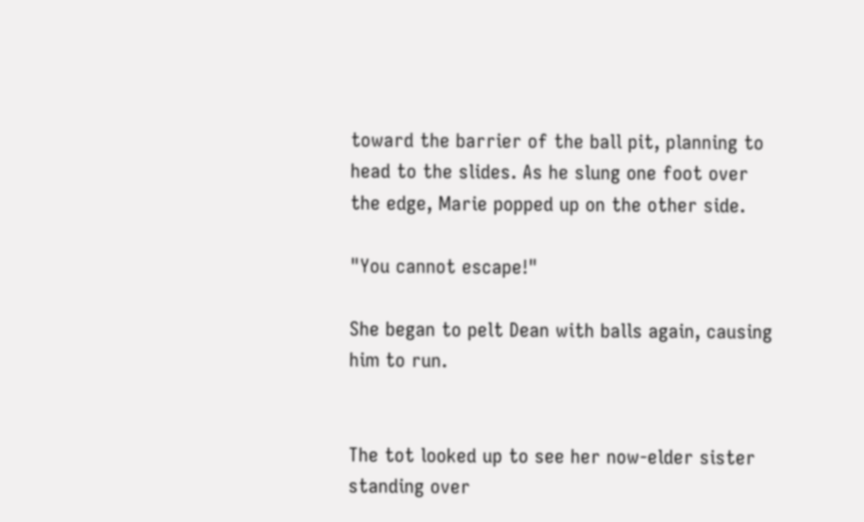toward the barrier of the ball pit, planning to head to the slides. As he slung one foot over the edge, Marie popped up on the other side.

"You cannot escape!"

She began to pelt Dean with balls again, causing him to run.


The tot looked up to see her now-elder sister standing over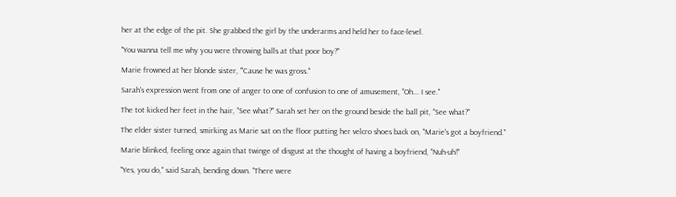her at the edge of the pit. She grabbed the girl by the underarms and held her to face-level.

"You wanna tell me why you were throwing balls at that poor boy?"

Marie frowned at her blonde sister, "'Cause he was gross."

Sarah's expression went from one of anger to one of confusion to one of amusement, "Oh... I see."

The tot kicked her feet in the hair, "See what?" Sarah set her on the ground beside the ball pit, "See what?"

The elder sister turned, smirking as Marie sat on the floor putting her velcro shoes back on, "Marie's got a boyfriend."

Marie blinked, feeling once again that twinge of disgust at the thought of having a boyfriend, "Nuh-uh!"

"Yes, you do," said Sarah, bending down. "There were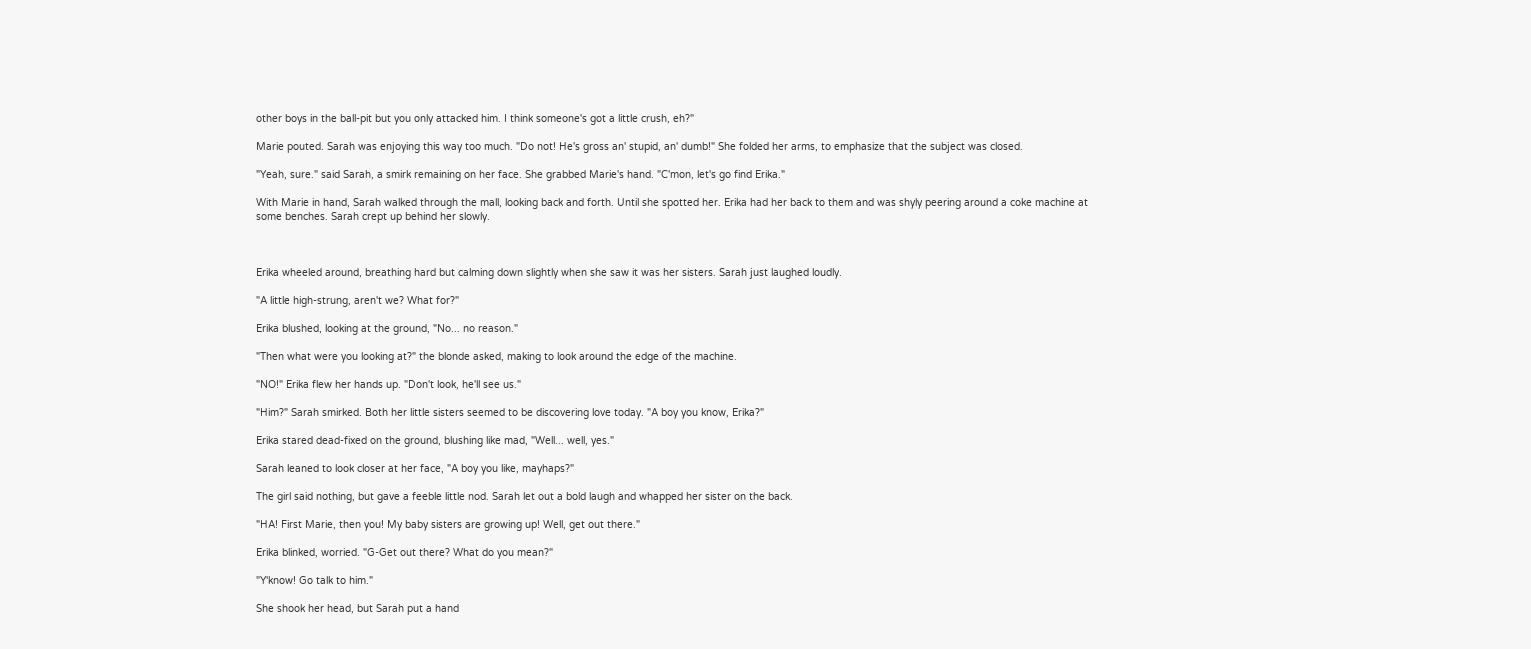other boys in the ball-pit but you only attacked him. I think someone's got a little crush, eh?"

Marie pouted. Sarah was enjoying this way too much. "Do not! He's gross an' stupid, an' dumb!" She folded her arms, to emphasize that the subject was closed.

"Yeah, sure." said Sarah, a smirk remaining on her face. She grabbed Marie's hand. "C'mon, let's go find Erika."

With Marie in hand, Sarah walked through the mall, looking back and forth. Until she spotted her. Erika had her back to them and was shyly peering around a coke machine at some benches. Sarah crept up behind her slowly.



Erika wheeled around, breathing hard but calming down slightly when she saw it was her sisters. Sarah just laughed loudly.

"A little high-strung, aren't we? What for?"

Erika blushed, looking at the ground, "No... no reason."

"Then what were you looking at?" the blonde asked, making to look around the edge of the machine.

"NO!" Erika flew her hands up. "Don't look, he'll see us."

"Him?" Sarah smirked. Both her little sisters seemed to be discovering love today. "A boy you know, Erika?"

Erika stared dead-fixed on the ground, blushing like mad, "Well... well, yes."

Sarah leaned to look closer at her face, "A boy you like, mayhaps?"

The girl said nothing, but gave a feeble little nod. Sarah let out a bold laugh and whapped her sister on the back.

"HA! First Marie, then you! My baby sisters are growing up! Well, get out there."

Erika blinked, worried. "G-Get out there? What do you mean?"

"Y'know! Go talk to him."

She shook her head, but Sarah put a hand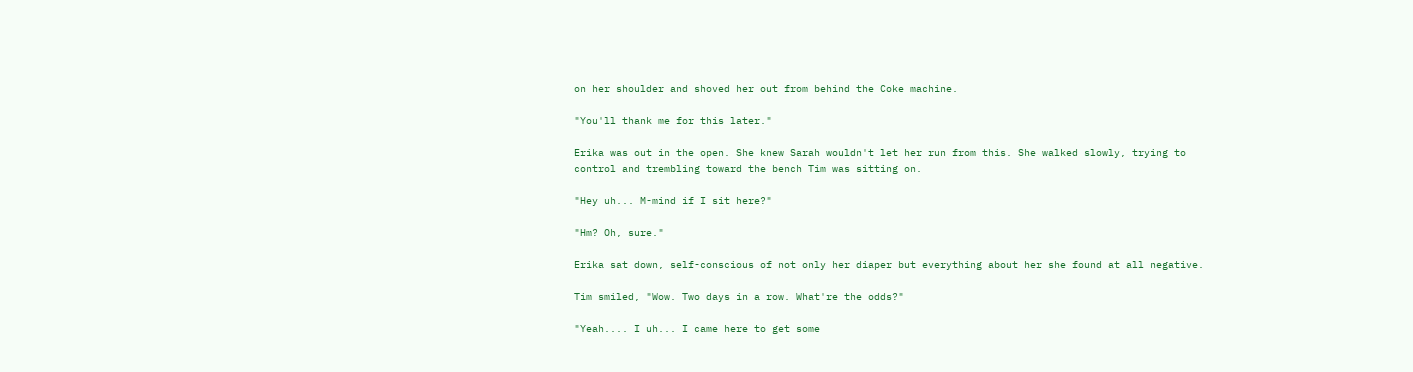on her shoulder and shoved her out from behind the Coke machine.

"You'll thank me for this later."

Erika was out in the open. She knew Sarah wouldn't let her run from this. She walked slowly, trying to control and trembling toward the bench Tim was sitting on.

"Hey uh... M-mind if I sit here?"

"Hm? Oh, sure."

Erika sat down, self-conscious of not only her diaper but everything about her she found at all negative.

Tim smiled, "Wow. Two days in a row. What're the odds?"

"Yeah.... I uh... I came here to get some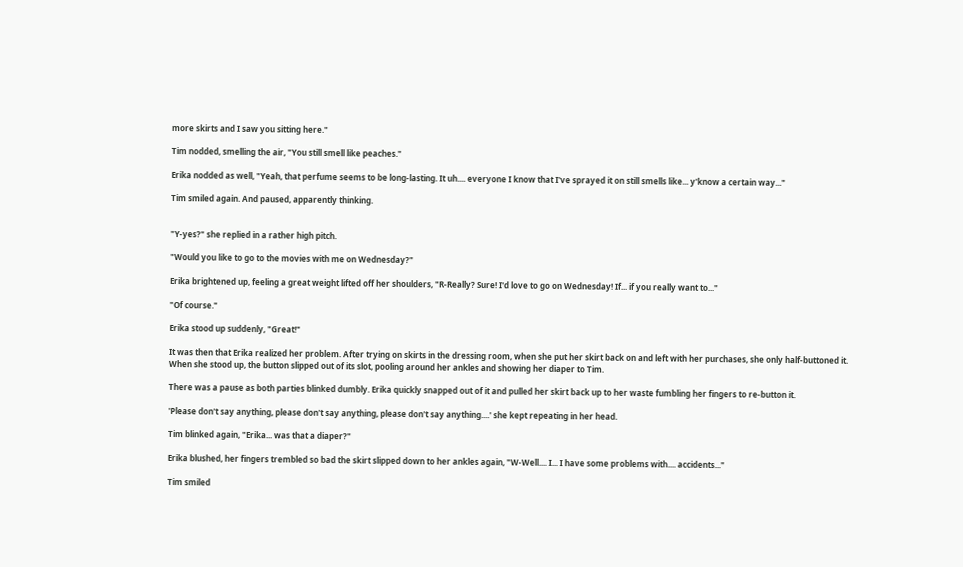more skirts and I saw you sitting here."

Tim nodded, smelling the air, "You still smell like peaches."

Erika nodded as well, "Yeah, that perfume seems to be long-lasting. It uh.... everyone I know that I've sprayed it on still smells like... y'know a certain way..."

Tim smiled again. And paused, apparently thinking.


"Y-yes?" she replied in a rather high pitch.

"Would you like to go to the movies with me on Wednesday?"

Erika brightened up, feeling a great weight lifted off her shoulders, "R-Really? Sure! I'd love to go on Wednesday! If... if you really want to..."

"Of course."

Erika stood up suddenly, "Great!"

It was then that Erika realized her problem. After trying on skirts in the dressing room, when she put her skirt back on and left with her purchases, she only half-buttoned it. When she stood up, the button slipped out of its slot, pooling around her ankles and showing her diaper to Tim.

There was a pause as both parties blinked dumbly. Erika quickly snapped out of it and pulled her skirt back up to her waste fumbling her fingers to re-button it.

'Please don't say anything, please don't say anything, please don't say anything....' she kept repeating in her head.

Tim blinked again, "Erika... was that a diaper?"

Erika blushed, her fingers trembled so bad the skirt slipped down to her ankles again, "W-Well.... I... I have some problems with.... accidents..."

Tim smiled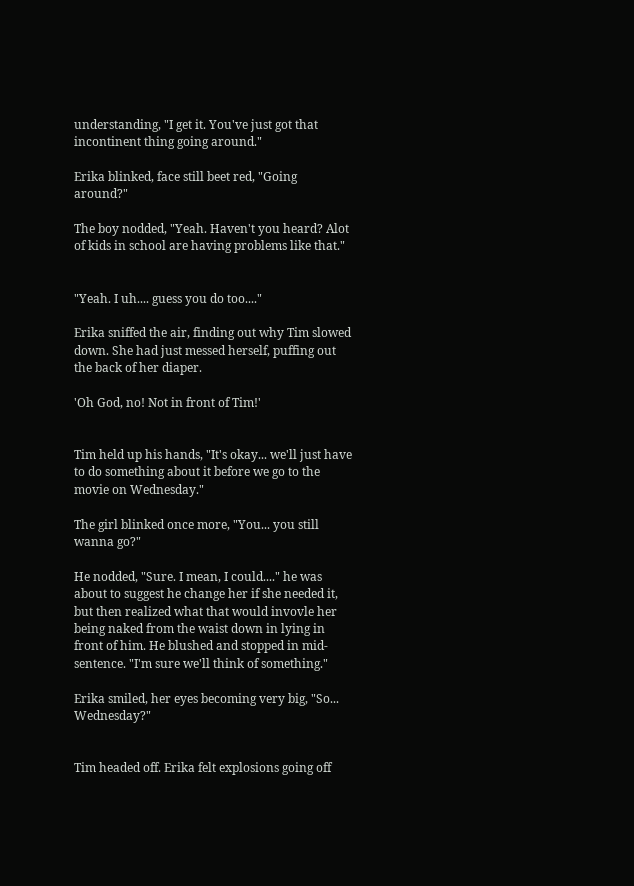understanding, "I get it. You've just got that incontinent thing going around."

Erika blinked, face still beet red, "Going around?"

The boy nodded, "Yeah. Haven't you heard? Alot of kids in school are having problems like that."


"Yeah. I uh.... guess you do too...."

Erika sniffed the air, finding out why Tim slowed down. She had just messed herself, puffing out the back of her diaper.

'Oh God, no! Not in front of Tim!'


Tim held up his hands, "It's okay... we'll just have to do something about it before we go to the movie on Wednesday."

The girl blinked once more, "You... you still wanna go?"

He nodded, "Sure. I mean, I could...." he was about to suggest he change her if she needed it, but then realized what that would invovle her being naked from the waist down in lying in front of him. He blushed and stopped in mid-sentence. "I'm sure we'll think of something."

Erika smiled, her eyes becoming very big, "So... Wednesday?"


Tim headed off. Erika felt explosions going off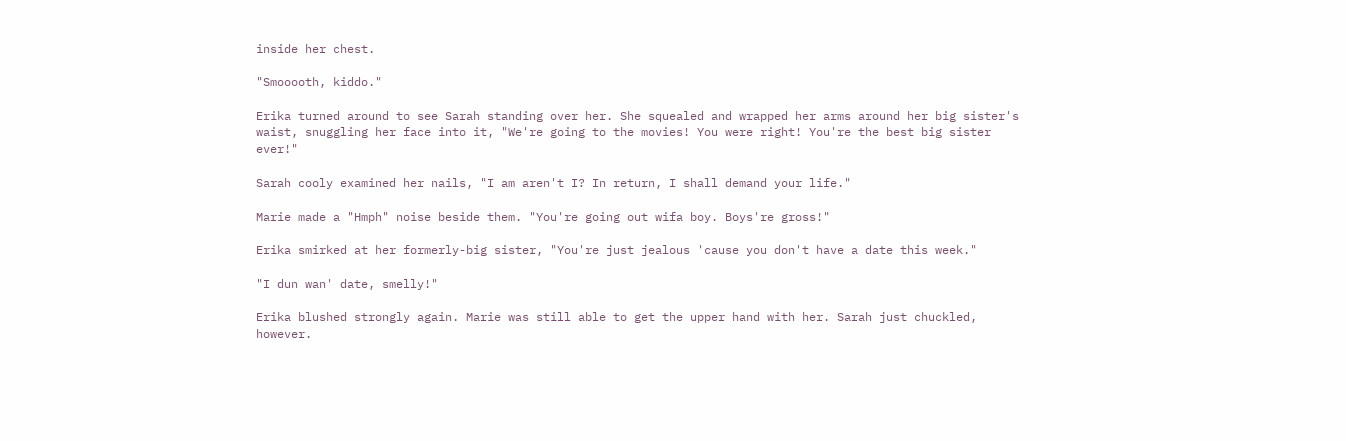inside her chest.

"Smooooth, kiddo."

Erika turned around to see Sarah standing over her. She squealed and wrapped her arms around her big sister's waist, snuggling her face into it, "We're going to the movies! You were right! You're the best big sister ever!"

Sarah cooly examined her nails, "I am aren't I? In return, I shall demand your life."

Marie made a "Hmph" noise beside them. "You're going out wifa boy. Boys're gross!"

Erika smirked at her formerly-big sister, "You're just jealous 'cause you don't have a date this week."

"I dun wan' date, smelly!"

Erika blushed strongly again. Marie was still able to get the upper hand with her. Sarah just chuckled, however.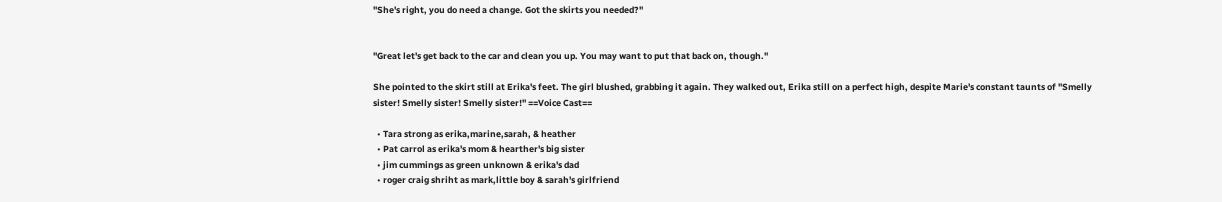"She's right, you do need a change. Got the skirts you needed?"


"Great let's get back to the car and clean you up. You may want to put that back on, though."

She pointed to the skirt still at Erika's feet. The girl blushed, grabbing it again. They walked out, Erika still on a perfect high, despite Marie's constant taunts of "Smelly sister! Smelly sister! Smelly sister!" ==Voice Cast==

  • Tara strong as erika,marine,sarah, & heather
  • Pat carrol as erika's mom & hearther's big sister
  • jim cummings as green unknown & erika's dad
  • roger craig shriht as mark,little boy & sarah's girlfriend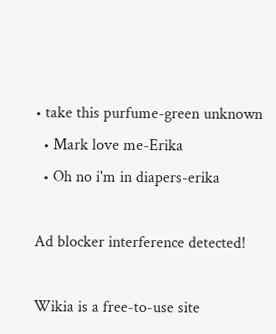• take this purfume-green unknown
  • Mark love me-Erika
  • Oh no i'm in diapers-erika

Ad blocker interference detected!

Wikia is a free-to-use site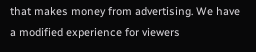that makes money from advertising. We have a modified experience for viewers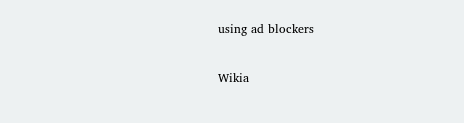using ad blockers

Wikia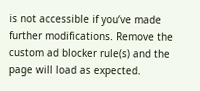is not accessible if you’ve made further modifications. Remove the custom ad blocker rule(s) and the page will load as expected.